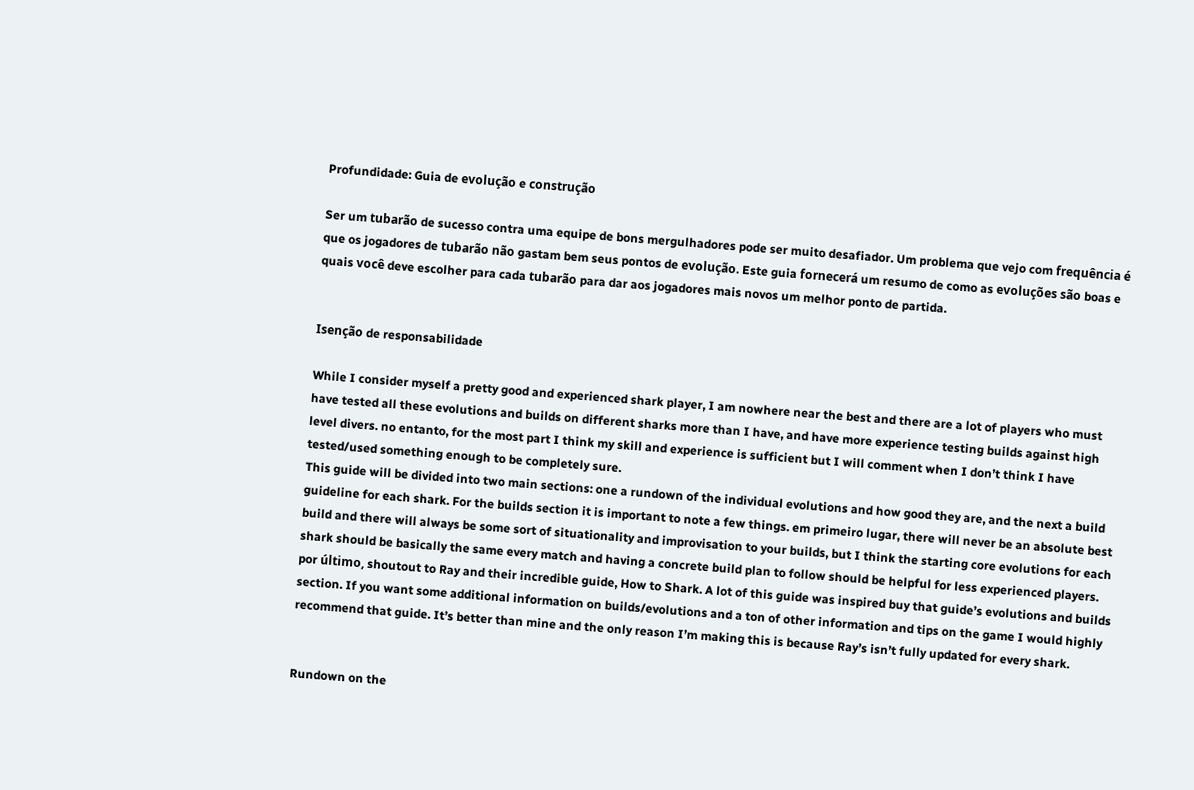Profundidade: Guia de evolução e construção

Ser um tubarão de sucesso contra uma equipe de bons mergulhadores pode ser muito desafiador. Um problema que vejo com frequência é que os jogadores de tubarão não gastam bem seus pontos de evolução. Este guia fornecerá um resumo de como as evoluções são boas e quais você deve escolher para cada tubarão para dar aos jogadores mais novos um melhor ponto de partida.


Isenção de responsabilidade

While I consider myself a pretty good and experienced shark player, I am nowhere near the best and there are a lot of players who must have tested all these evolutions and builds on different sharks more than I have, and have more experience testing builds against high level divers. no entanto, for the most part I think my skill and experience is sufficient but I will comment when I don’t think I have tested/used something enough to be completely sure.
This guide will be divided into two main sections: one a rundown of the individual evolutions and how good they are, and the next a build guideline for each shark. For the builds section it is important to note a few things. em primeiro lugar, there will never be an absolute best build and there will always be some sort of situationality and improvisation to your builds, but I think the starting core evolutions for each shark should be basically the same every match and having a concrete build plan to follow should be helpful for less experienced players.
por último, shoutout to Ray and their incredible guide, How to Shark. A lot of this guide was inspired buy that guide’s evolutions and builds section. If you want some additional information on builds/evolutions and a ton of other information and tips on the game I would highly recommend that guide. It’s better than mine and the only reason I’m making this is because Ray’s isn’t fully updated for every shark.


Rundown on the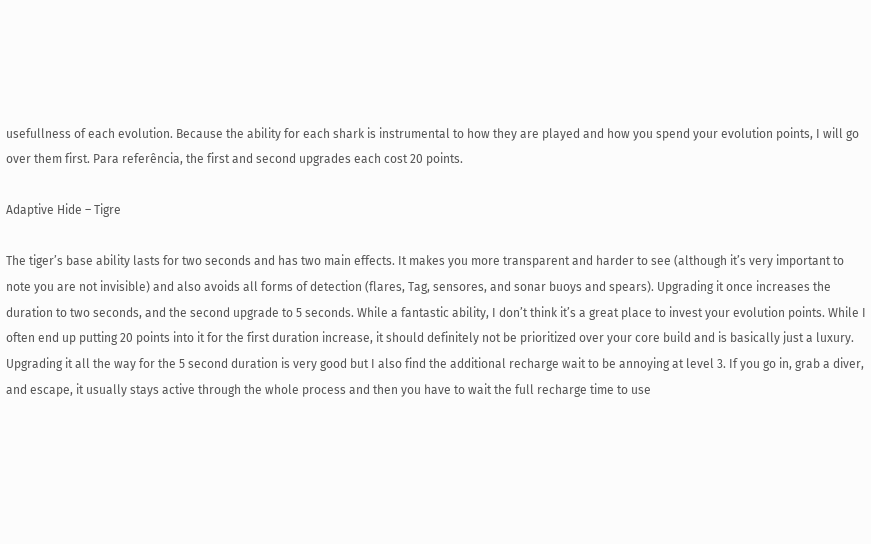usefullness of each evolution. Because the ability for each shark is instrumental to how they are played and how you spend your evolution points, I will go over them first. Para referência, the first and second upgrades each cost 20 points.

Adaptive Hide – Tigre

The tiger’s base ability lasts for two seconds and has two main effects. It makes you more transparent and harder to see (although it’s very important to note you are not invisible) and also avoids all forms of detection (flares, Tag, sensores, and sonar buoys and spears). Upgrading it once increases the duration to two seconds, and the second upgrade to 5 seconds. While a fantastic ability, I don’t think it’s a great place to invest your evolution points. While I often end up putting 20 points into it for the first duration increase, it should definitely not be prioritized over your core build and is basically just a luxury. Upgrading it all the way for the 5 second duration is very good but I also find the additional recharge wait to be annoying at level 3. If you go in, grab a diver, and escape, it usually stays active through the whole process and then you have to wait the full recharge time to use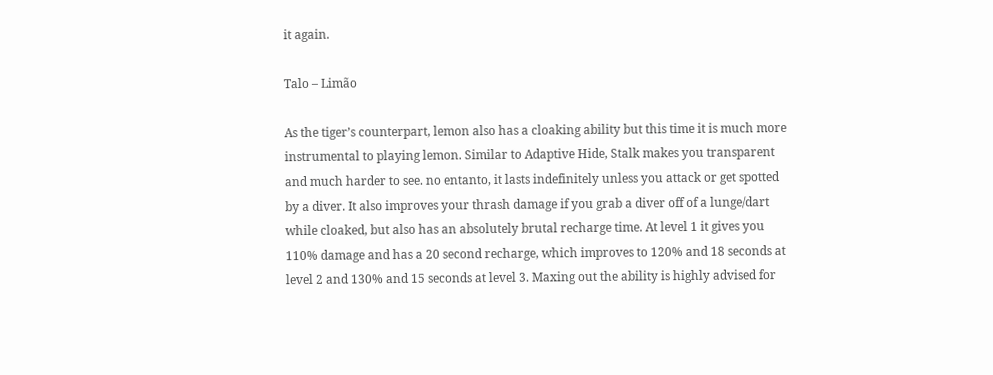it again.

Talo – Limão

As the tiger’s counterpart, lemon also has a cloaking ability but this time it is much more instrumental to playing lemon. Similar to Adaptive Hide, Stalk makes you transparent and much harder to see. no entanto, it lasts indefinitely unless you attack or get spotted by a diver. It also improves your thrash damage if you grab a diver off of a lunge/dart while cloaked, but also has an absolutely brutal recharge time. At level 1 it gives you 110% damage and has a 20 second recharge, which improves to 120% and 18 seconds at level 2 and 130% and 15 seconds at level 3. Maxing out the ability is highly advised for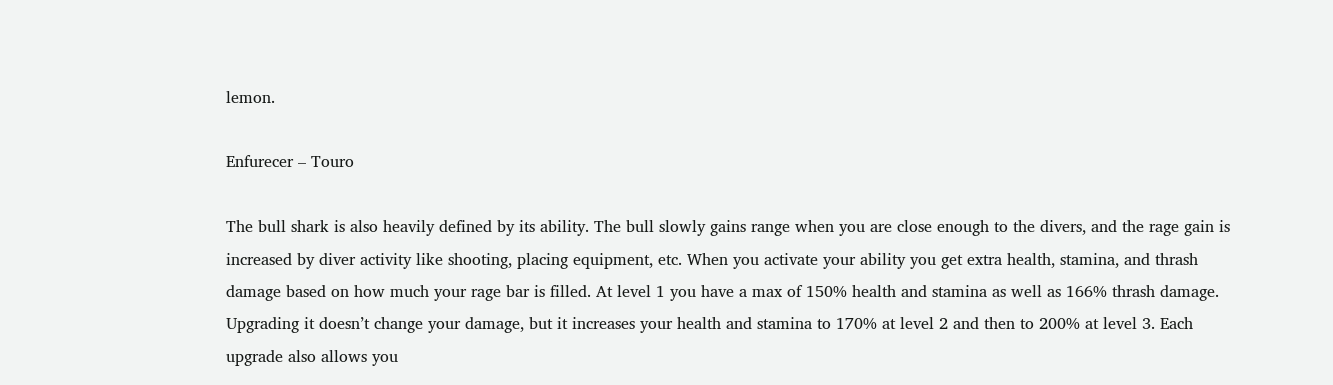lemon.

Enfurecer – Touro

The bull shark is also heavily defined by its ability. The bull slowly gains range when you are close enough to the divers, and the rage gain is increased by diver activity like shooting, placing equipment, etc. When you activate your ability you get extra health, stamina, and thrash damage based on how much your rage bar is filled. At level 1 you have a max of 150% health and stamina as well as 166% thrash damage. Upgrading it doesn’t change your damage, but it increases your health and stamina to 170% at level 2 and then to 200% at level 3. Each upgrade also allows you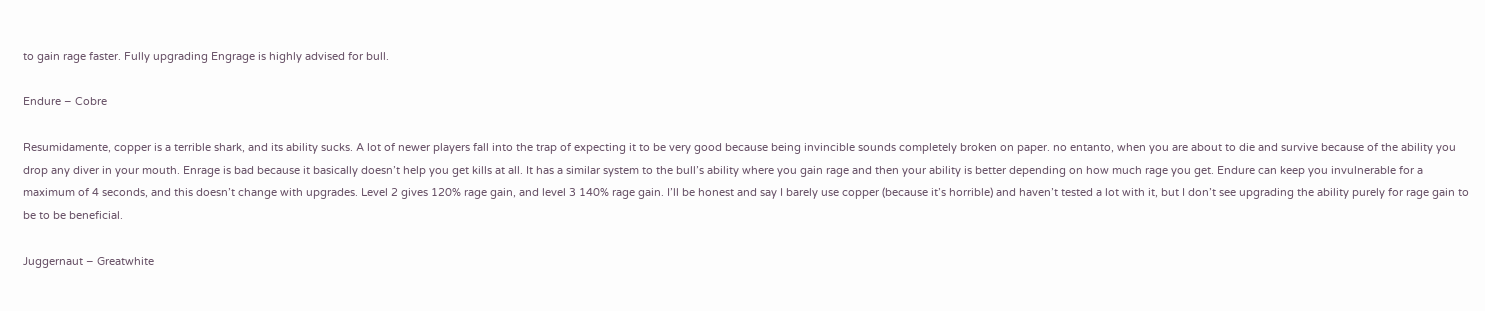to gain rage faster. Fully upgrading Engrage is highly advised for bull.

Endure – Cobre

Resumidamente, copper is a terrible shark, and its ability sucks. A lot of newer players fall into the trap of expecting it to be very good because being invincible sounds completely broken on paper. no entanto, when you are about to die and survive because of the ability you drop any diver in your mouth. Enrage is bad because it basically doesn’t help you get kills at all. It has a similar system to the bull’s ability where you gain rage and then your ability is better depending on how much rage you get. Endure can keep you invulnerable for a maximum of 4 seconds, and this doesn’t change with upgrades. Level 2 gives 120% rage gain, and level 3 140% rage gain. I’ll be honest and say I barely use copper (because it’s horrible) and haven’t tested a lot with it, but I don’t see upgrading the ability purely for rage gain to be to be beneficial.

Juggernaut – Greatwhite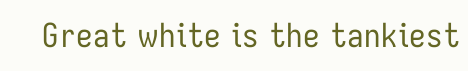Great white is the tankiest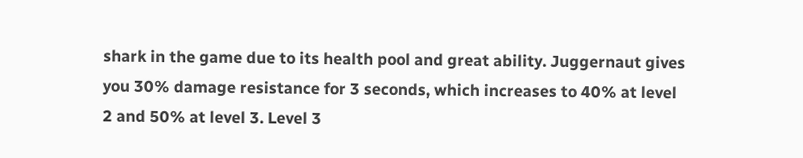shark in the game due to its health pool and great ability. Juggernaut gives you 30% damage resistance for 3 seconds, which increases to 40% at level 2 and 50% at level 3. Level 3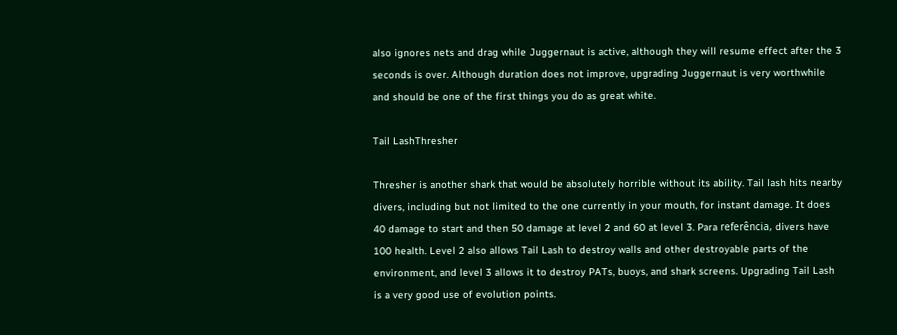also ignores nets and drag while Juggernaut is active, although they will resume effect after the 3 seconds is over. Although duration does not improve, upgrading Juggernaut is very worthwhile and should be one of the first things you do as great white.

Tail LashThresher

Thresher is another shark that would be absolutely horrible without its ability. Tail lash hits nearby divers, including but not limited to the one currently in your mouth, for instant damage. It does 40 damage to start and then 50 damage at level 2 and 60 at level 3. Para referência, divers have 100 health. Level 2 also allows Tail Lash to destroy walls and other destroyable parts of the environment, and level 3 allows it to destroy PATs, buoys, and shark screens. Upgrading Tail Lash is a very good use of evolution points.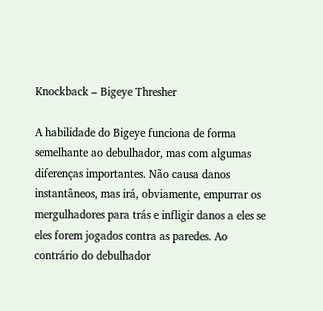Knockback – Bigeye Thresher

A habilidade do Bigeye funciona de forma semelhante ao debulhador, mas com algumas diferenças importantes. Não causa danos instantâneos, mas irá, obviamente, empurrar os mergulhadores para trás e infligir danos a eles se eles forem jogados contra as paredes. Ao contrário do debulhador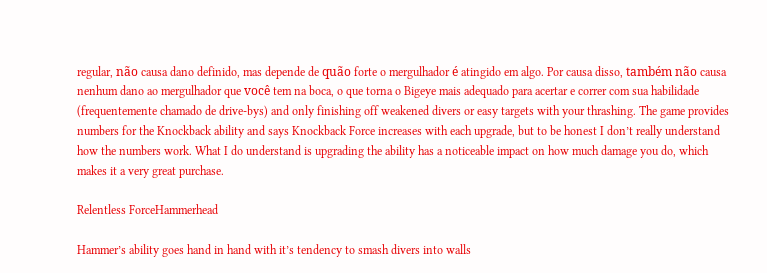regular, não causa dano definido, mas depende de quão forte o mergulhador é atingido em algo. Por causa disso, também não causa nenhum dano ao mergulhador que você tem na boca, o que torna o Bigeye mais adequado para acertar e correr com sua habilidade (frequentemente chamado de drive-bys) and only finishing off weakened divers or easy targets with your thrashing. The game provides numbers for the Knockback ability and says Knockback Force increases with each upgrade, but to be honest I don’t really understand how the numbers work. What I do understand is upgrading the ability has a noticeable impact on how much damage you do, which makes it a very great purchase.

Relentless ForceHammerhead

Hammer’s ability goes hand in hand with it’s tendency to smash divers into walls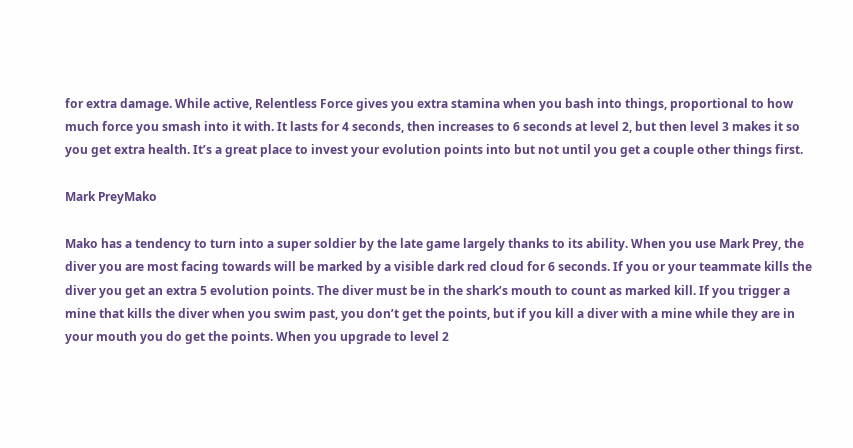for extra damage. While active, Relentless Force gives you extra stamina when you bash into things, proportional to how much force you smash into it with. It lasts for 4 seconds, then increases to 6 seconds at level 2, but then level 3 makes it so you get extra health. It’s a great place to invest your evolution points into but not until you get a couple other things first.

Mark PreyMako

Mako has a tendency to turn into a super soldier by the late game largely thanks to its ability. When you use Mark Prey, the diver you are most facing towards will be marked by a visible dark red cloud for 6 seconds. If you or your teammate kills the diver you get an extra 5 evolution points. The diver must be in the shark’s mouth to count as marked kill. If you trigger a mine that kills the diver when you swim past, you don’t get the points, but if you kill a diver with a mine while they are in your mouth you do get the points. When you upgrade to level 2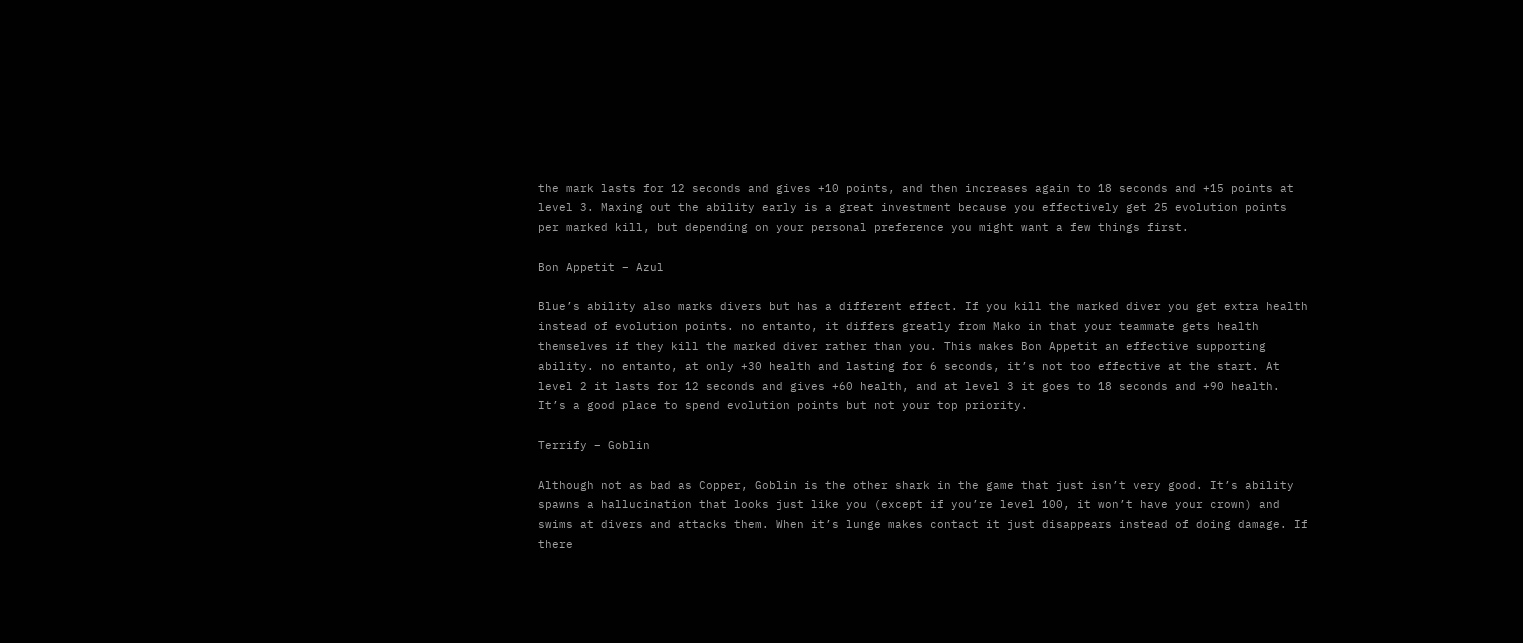the mark lasts for 12 seconds and gives +10 points, and then increases again to 18 seconds and +15 points at level 3. Maxing out the ability early is a great investment because you effectively get 25 evolution points per marked kill, but depending on your personal preference you might want a few things first.

Bon Appetit – Azul

Blue’s ability also marks divers but has a different effect. If you kill the marked diver you get extra health instead of evolution points. no entanto, it differs greatly from Mako in that your teammate gets health themselves if they kill the marked diver rather than you. This makes Bon Appetit an effective supporting ability. no entanto, at only +30 health and lasting for 6 seconds, it’s not too effective at the start. At level 2 it lasts for 12 seconds and gives +60 health, and at level 3 it goes to 18 seconds and +90 health. It’s a good place to spend evolution points but not your top priority.

Terrify – Goblin

Although not as bad as Copper, Goblin is the other shark in the game that just isn’t very good. It’s ability spawns a hallucination that looks just like you (except if you’re level 100, it won’t have your crown) and swims at divers and attacks them. When it’s lunge makes contact it just disappears instead of doing damage. If there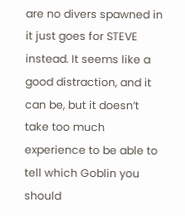are no divers spawned in it just goes for STEVE instead. It seems like a good distraction, and it can be, but it doesn’t take too much experience to be able to tell which Goblin you should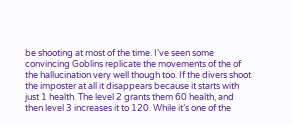be shooting at most of the time. I’ve seen some convincing Goblins replicate the movements of the of the hallucination very well though too. If the divers shoot the imposter at all it disappears because it starts with just 1 health. The level 2 grants them 60 health, and then level 3 increases it to 120. While it’s one of the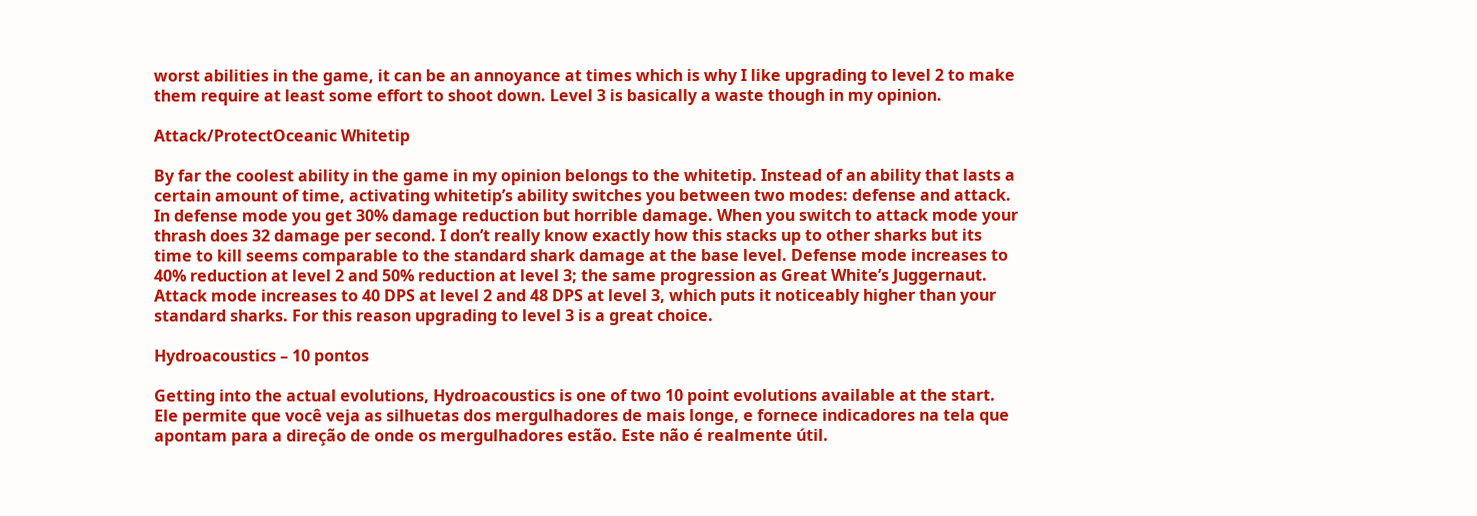worst abilities in the game, it can be an annoyance at times which is why I like upgrading to level 2 to make them require at least some effort to shoot down. Level 3 is basically a waste though in my opinion.

Attack/ProtectOceanic Whitetip

By far the coolest ability in the game in my opinion belongs to the whitetip. Instead of an ability that lasts a certain amount of time, activating whitetip’s ability switches you between two modes: defense and attack. In defense mode you get 30% damage reduction but horrible damage. When you switch to attack mode your thrash does 32 damage per second. I don’t really know exactly how this stacks up to other sharks but its time to kill seems comparable to the standard shark damage at the base level. Defense mode increases to 40% reduction at level 2 and 50% reduction at level 3; the same progression as Great White’s Juggernaut. Attack mode increases to 40 DPS at level 2 and 48 DPS at level 3, which puts it noticeably higher than your standard sharks. For this reason upgrading to level 3 is a great choice.

Hydroacoustics – 10 pontos

Getting into the actual evolutions, Hydroacoustics is one of two 10 point evolutions available at the start. Ele permite que você veja as silhuetas dos mergulhadores de mais longe, e fornece indicadores na tela que apontam para a direção de onde os mergulhadores estão. Este não é realmente útil.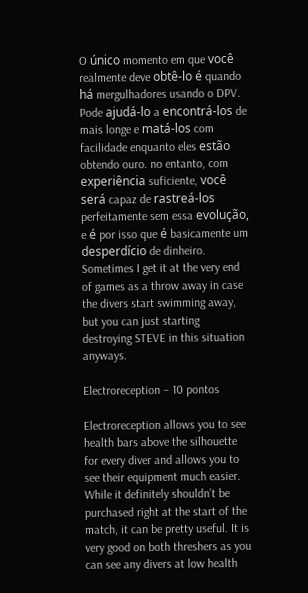O único momento em que você realmente deve obtê-lo é quando há mergulhadores usando o DPV. Pode ajudá-lo a encontrá-los de mais longe e matá-los com facilidade enquanto eles estão obtendo ouro. no entanto, com experiência suficiente, você será capaz de rastreá-los perfeitamente sem essa evolução, e é por isso que é basicamente um desperdício de dinheiro. Sometimes I get it at the very end of games as a throw away in case the divers start swimming away, but you can just starting destroying STEVE in this situation anyways.

Electroreception – 10 pontos

Electroreception allows you to see health bars above the silhouette for every diver and allows you to see their equipment much easier. While it definitely shouldn’t be purchased right at the start of the match, it can be pretty useful. It is very good on both threshers as you can see any divers at low health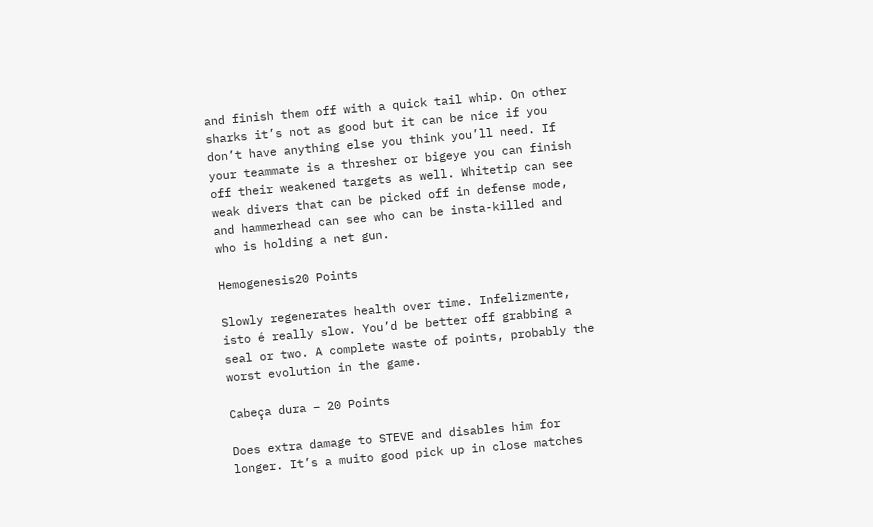and finish them off with a quick tail whip. On other sharks it’s not as good but it can be nice if you don’t have anything else you think you’ll need. If your teammate is a thresher or bigeye you can finish off their weakened targets as well. Whitetip can see weak divers that can be picked off in defense mode, and hammerhead can see who can be insta-killed and who is holding a net gun.

Hemogenesis20 Points

Slowly regenerates health over time. Infelizmente, isto é really slow. You’d be better off grabbing a seal or two. A complete waste of points, probably the worst evolution in the game.

Cabeça dura – 20 Points

Does extra damage to STEVE and disables him for longer. It’s a muito good pick up in close matches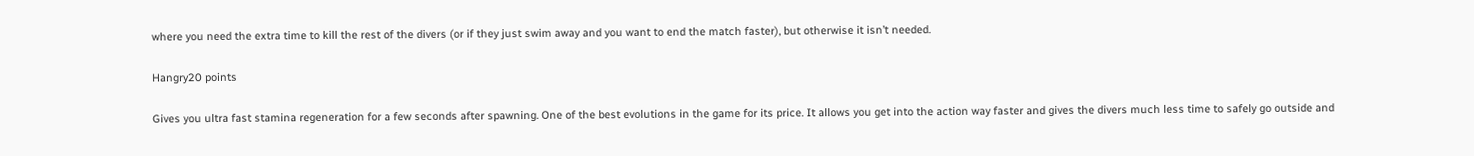where you need the extra time to kill the rest of the divers (or if they just swim away and you want to end the match faster), but otherwise it isn’t needed.

Hangry20 points

Gives you ultra fast stamina regeneration for a few seconds after spawning. One of the best evolutions in the game for its price. It allows you get into the action way faster and gives the divers much less time to safely go outside and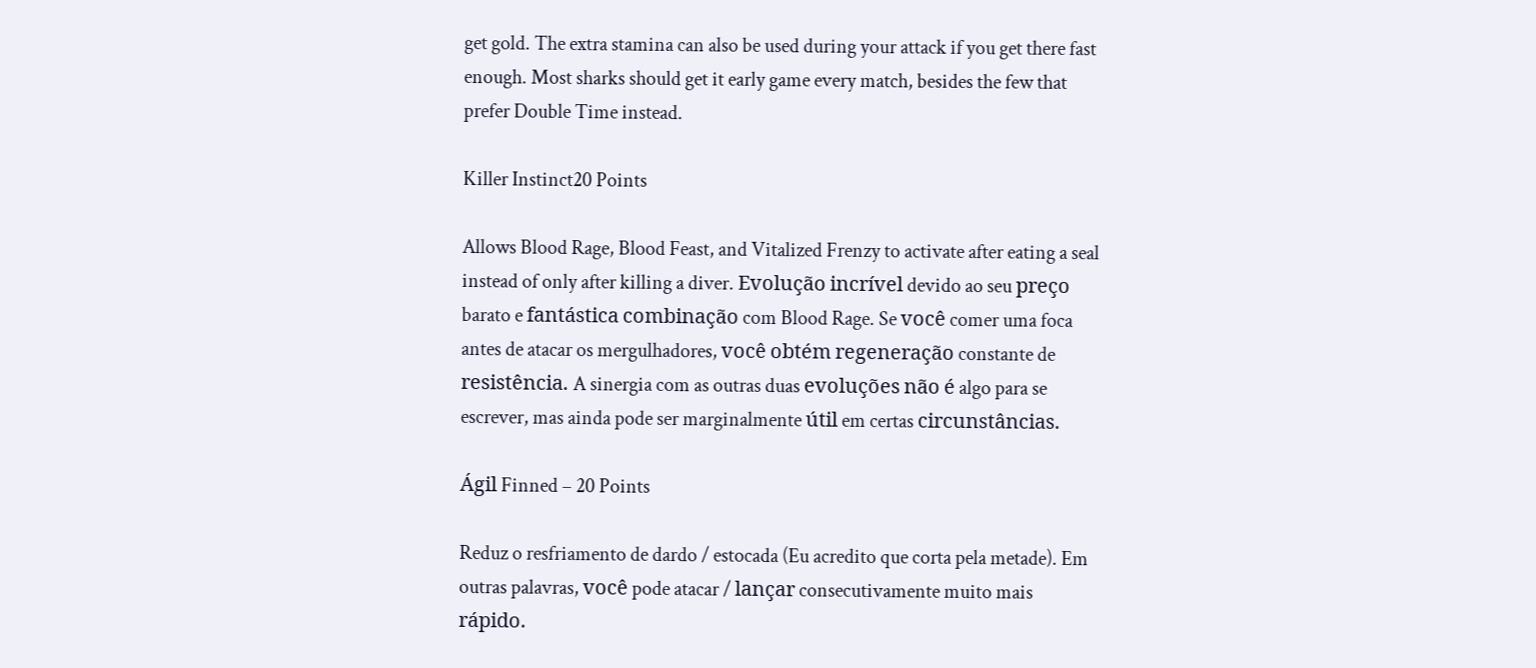get gold. The extra stamina can also be used during your attack if you get there fast enough. Most sharks should get it early game every match, besides the few that prefer Double Time instead.

Killer Instinct20 Points

Allows Blood Rage, Blood Feast, and Vitalized Frenzy to activate after eating a seal instead of only after killing a diver. Evolução incrível devido ao seu preço barato e fantástica combinação com Blood Rage. Se você comer uma foca antes de atacar os mergulhadores, você obtém regeneração constante de resistência. A sinergia com as outras duas evoluções não é algo para se escrever, mas ainda pode ser marginalmente útil em certas circunstâncias.

Ágil Finned – 20 Points

Reduz o resfriamento de dardo / estocada (Eu acredito que corta pela metade). Em outras palavras, você pode atacar / lançar consecutivamente muito mais rápido.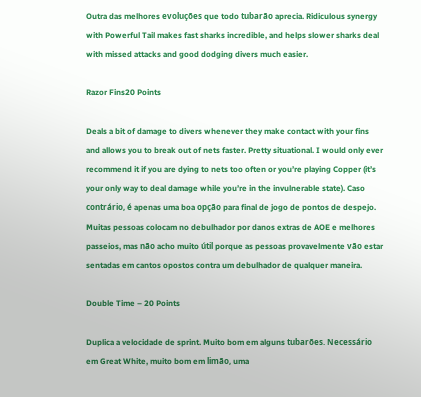Outra das melhores evoluções que todo tubarão aprecia. Ridiculous synergy with Powerful Tail makes fast sharks incredible, and helps slower sharks deal with missed attacks and good dodging divers much easier.

Razor Fins20 Points

Deals a bit of damage to divers whenever they make contact with your fins and allows you to break out of nets faster. Pretty situational. I would only ever recommend it if you are dying to nets too often or you’re playing Copper (it’s your only way to deal damage while you’re in the invulnerable state). Caso contrário, é apenas uma boa opção para final de jogo de pontos de despejo. Muitas pessoas colocam no debulhador por danos extras de AOE e melhores passeios, mas não acho muito útil porque as pessoas provavelmente vão estar sentadas em cantos opostos contra um debulhador de qualquer maneira.

Double Time – 20 Points

Duplica a velocidade de sprint. Muito bom em alguns tubarões. Necessário em Great White, muito bom em limão, uma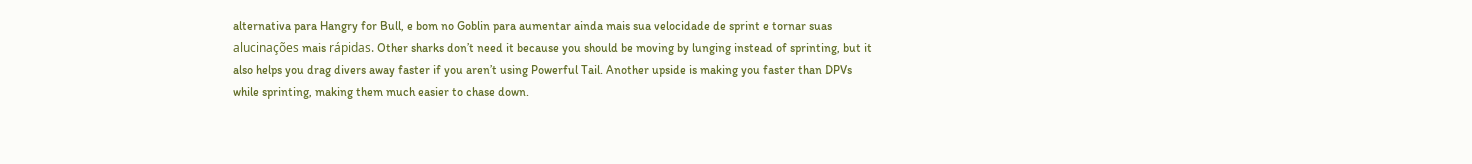alternativa para Hangry for Bull, e bom no Goblin para aumentar ainda mais sua velocidade de sprint e tornar suas alucinações mais rápidas. Other sharks don’t need it because you should be moving by lunging instead of sprinting, but it also helps you drag divers away faster if you aren’t using Powerful Tail. Another upside is making you faster than DPVs while sprinting, making them much easier to chase down.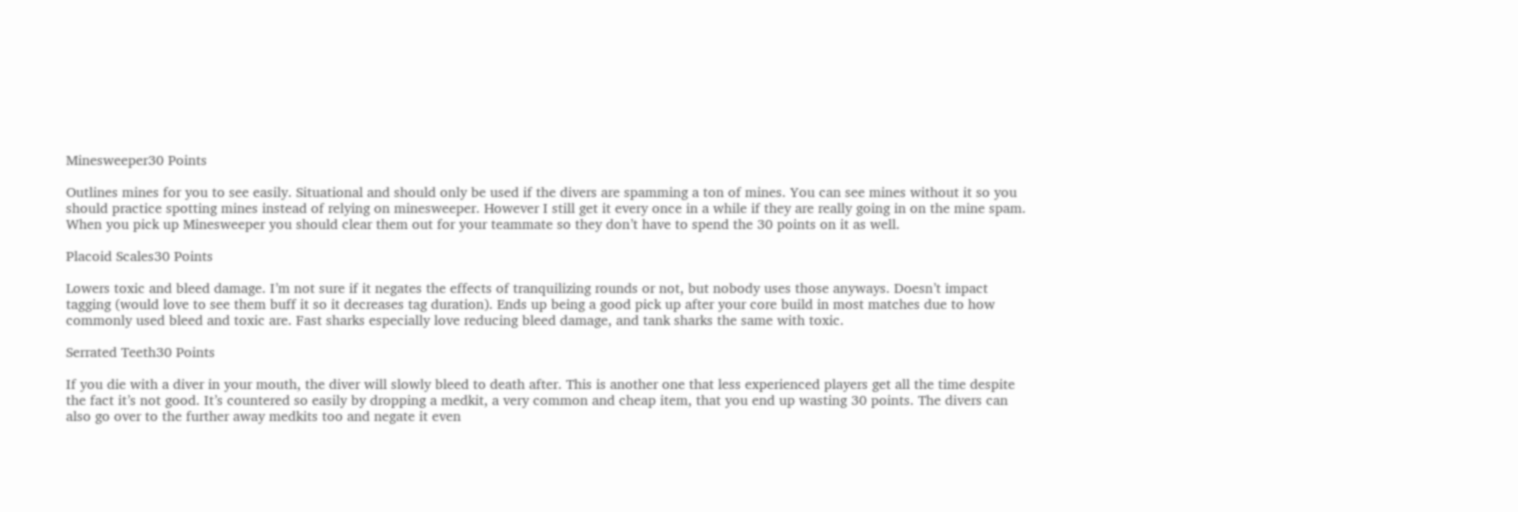Minesweeper30 Points

Outlines mines for you to see easily. Situational and should only be used if the divers are spamming a ton of mines. You can see mines without it so you should practice spotting mines instead of relying on minesweeper. However I still get it every once in a while if they are really going in on the mine spam. When you pick up Minesweeper you should clear them out for your teammate so they don’t have to spend the 30 points on it as well.

Placoid Scales30 Points

Lowers toxic and bleed damage. I’m not sure if it negates the effects of tranquilizing rounds or not, but nobody uses those anyways. Doesn’t impact tagging (would love to see them buff it so it decreases tag duration). Ends up being a good pick up after your core build in most matches due to how commonly used bleed and toxic are. Fast sharks especially love reducing bleed damage, and tank sharks the same with toxic.

Serrated Teeth30 Points

If you die with a diver in your mouth, the diver will slowly bleed to death after. This is another one that less experienced players get all the time despite the fact it’s not good. It’s countered so easily by dropping a medkit, a very common and cheap item, that you end up wasting 30 points. The divers can also go over to the further away medkits too and negate it even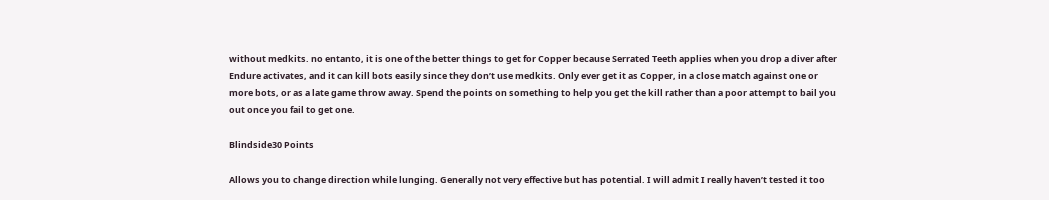without medkits. no entanto, it is one of the better things to get for Copper because Serrated Teeth applies when you drop a diver after Endure activates, and it can kill bots easily since they don’t use medkits. Only ever get it as Copper, in a close match against one or more bots, or as a late game throw away. Spend the points on something to help you get the kill rather than a poor attempt to bail you out once you fail to get one.

Blindside30 Points

Allows you to change direction while lunging. Generally not very effective but has potential. I will admit I really haven’t tested it too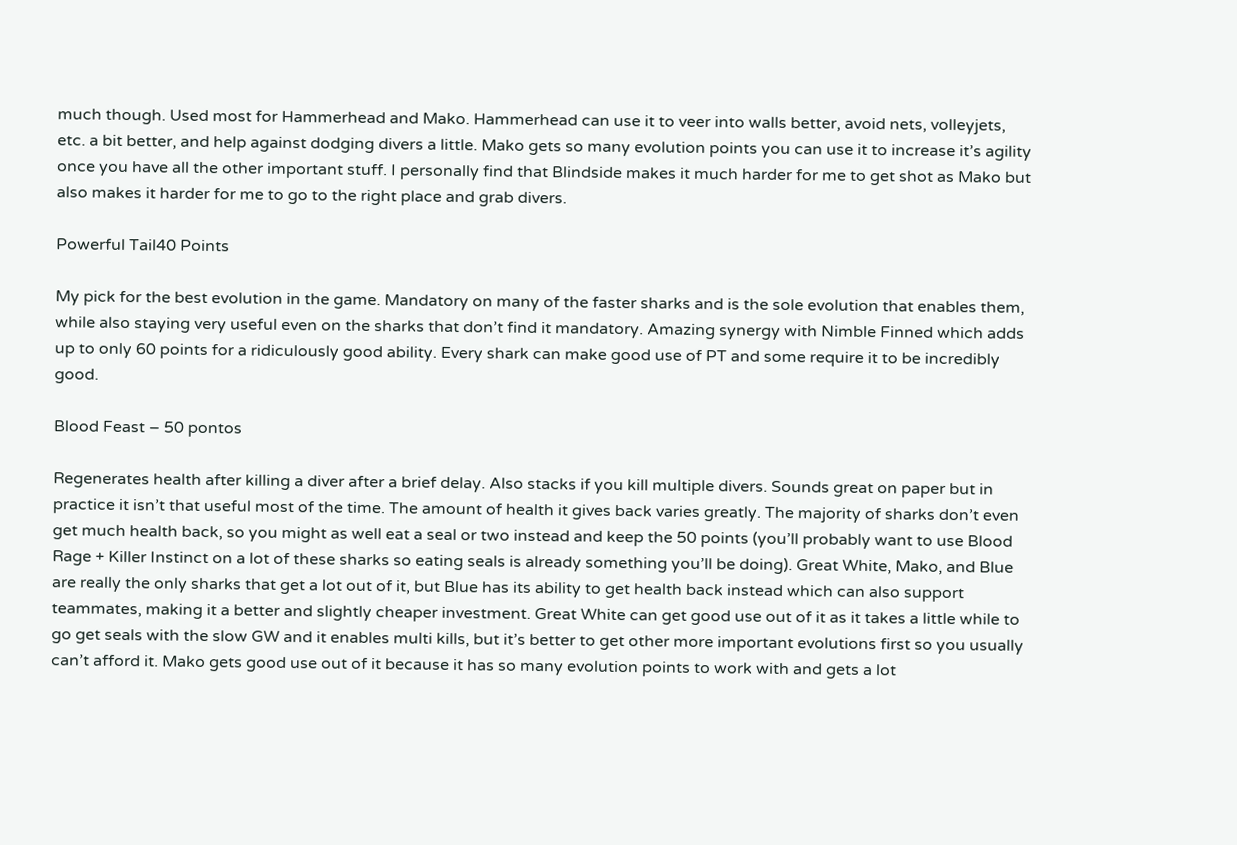much though. Used most for Hammerhead and Mako. Hammerhead can use it to veer into walls better, avoid nets, volleyjets, etc. a bit better, and help against dodging divers a little. Mako gets so many evolution points you can use it to increase it’s agility once you have all the other important stuff. I personally find that Blindside makes it much harder for me to get shot as Mako but also makes it harder for me to go to the right place and grab divers.

Powerful Tail40 Points

My pick for the best evolution in the game. Mandatory on many of the faster sharks and is the sole evolution that enables them, while also staying very useful even on the sharks that don’t find it mandatory. Amazing synergy with Nimble Finned which adds up to only 60 points for a ridiculously good ability. Every shark can make good use of PT and some require it to be incredibly good.

Blood Feast – 50 pontos

Regenerates health after killing a diver after a brief delay. Also stacks if you kill multiple divers. Sounds great on paper but in practice it isn’t that useful most of the time. The amount of health it gives back varies greatly. The majority of sharks don’t even get much health back, so you might as well eat a seal or two instead and keep the 50 points (you’ll probably want to use Blood Rage + Killer Instinct on a lot of these sharks so eating seals is already something you’ll be doing). Great White, Mako, and Blue are really the only sharks that get a lot out of it, but Blue has its ability to get health back instead which can also support teammates, making it a better and slightly cheaper investment. Great White can get good use out of it as it takes a little while to go get seals with the slow GW and it enables multi kills, but it’s better to get other more important evolutions first so you usually can’t afford it. Mako gets good use out of it because it has so many evolution points to work with and gets a lot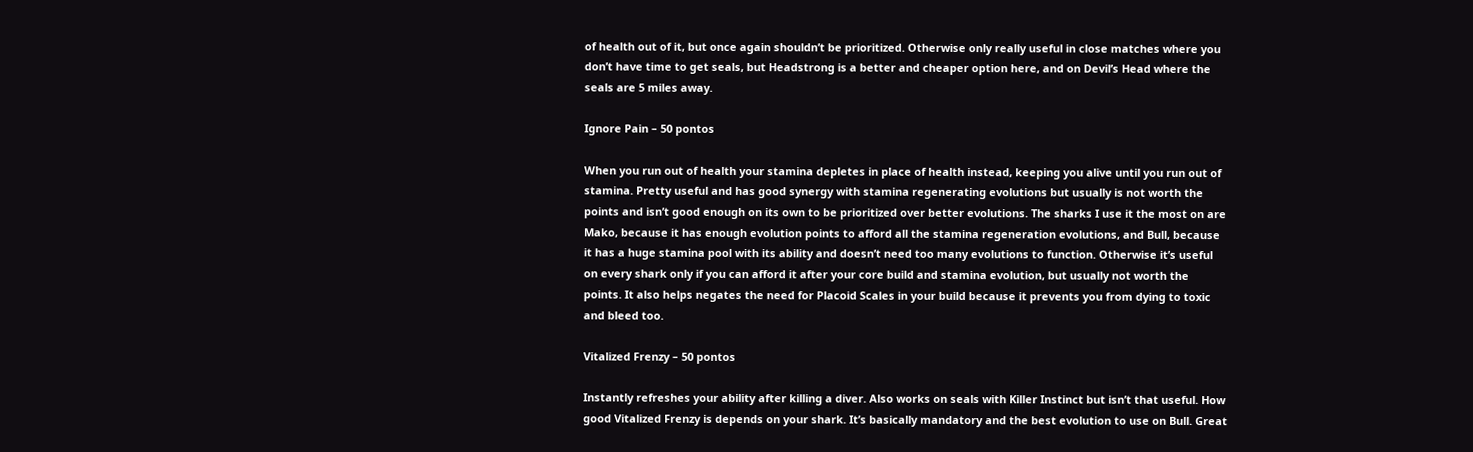of health out of it, but once again shouldn’t be prioritized. Otherwise only really useful in close matches where you don’t have time to get seals, but Headstrong is a better and cheaper option here, and on Devil’s Head where the seals are 5 miles away.

Ignore Pain – 50 pontos

When you run out of health your stamina depletes in place of health instead, keeping you alive until you run out of stamina. Pretty useful and has good synergy with stamina regenerating evolutions but usually is not worth the points and isn’t good enough on its own to be prioritized over better evolutions. The sharks I use it the most on are Mako, because it has enough evolution points to afford all the stamina regeneration evolutions, and Bull, because it has a huge stamina pool with its ability and doesn’t need too many evolutions to function. Otherwise it’s useful on every shark only if you can afford it after your core build and stamina evolution, but usually not worth the points. It also helps negates the need for Placoid Scales in your build because it prevents you from dying to toxic and bleed too.

Vitalized Frenzy – 50 pontos

Instantly refreshes your ability after killing a diver. Also works on seals with Killer Instinct but isn’t that useful. How good Vitalized Frenzy is depends on your shark. It’s basically mandatory and the best evolution to use on Bull. Great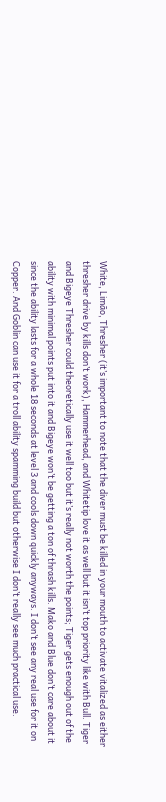White, Limão, Thresher (it’s important to note that the diver must be killed in your mouth to activate vitalized as either thresher drive by kills don’t work), Hammerhead, and Whitetip love it as well but it isn’t top priority like with Bull. Tiger and Bigeye Thresher could theoretically use it well too but it’s really not worth the points; Tiger gets enough out of the ability with minimal points put into it and Bigeye won’t be getting a ton of thrash kills. Mako and Blue don’t care about it since the ability lasts for a whole 18 seconds at level 3 and cools down quickly anyways. I don’t see any real use for it on Copper. And Goblin can use it for a troll ability spamming build but otherwise I don’t really see much practical use.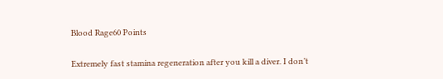Blood Rage60 Points

Extremely fast stamina regeneration after you kill a diver. I don’t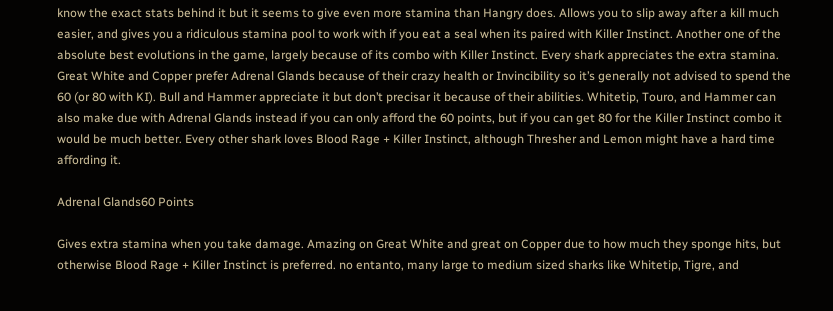know the exact stats behind it but it seems to give even more stamina than Hangry does. Allows you to slip away after a kill much easier, and gives you a ridiculous stamina pool to work with if you eat a seal when its paired with Killer Instinct. Another one of the absolute best evolutions in the game, largely because of its combo with Killer Instinct. Every shark appreciates the extra stamina. Great White and Copper prefer Adrenal Glands because of their crazy health or Invincibility so it’s generally not advised to spend the 60 (or 80 with KI). Bull and Hammer appreciate it but don’t precisar it because of their abilities. Whitetip, Touro, and Hammer can also make due with Adrenal Glands instead if you can only afford the 60 points, but if you can get 80 for the Killer Instinct combo it would be much better. Every other shark loves Blood Rage + Killer Instinct, although Thresher and Lemon might have a hard time affording it.

Adrenal Glands60 Points

Gives extra stamina when you take damage. Amazing on Great White and great on Copper due to how much they sponge hits, but otherwise Blood Rage + Killer Instinct is preferred. no entanto, many large to medium sized sharks like Whitetip, Tigre, and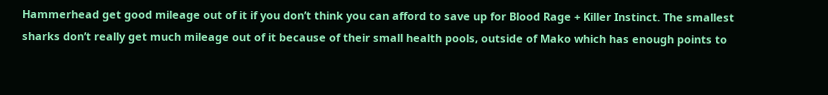Hammerhead get good mileage out of it if you don’t think you can afford to save up for Blood Rage + Killer Instinct. The smallest sharks don’t really get much mileage out of it because of their small health pools, outside of Mako which has enough points to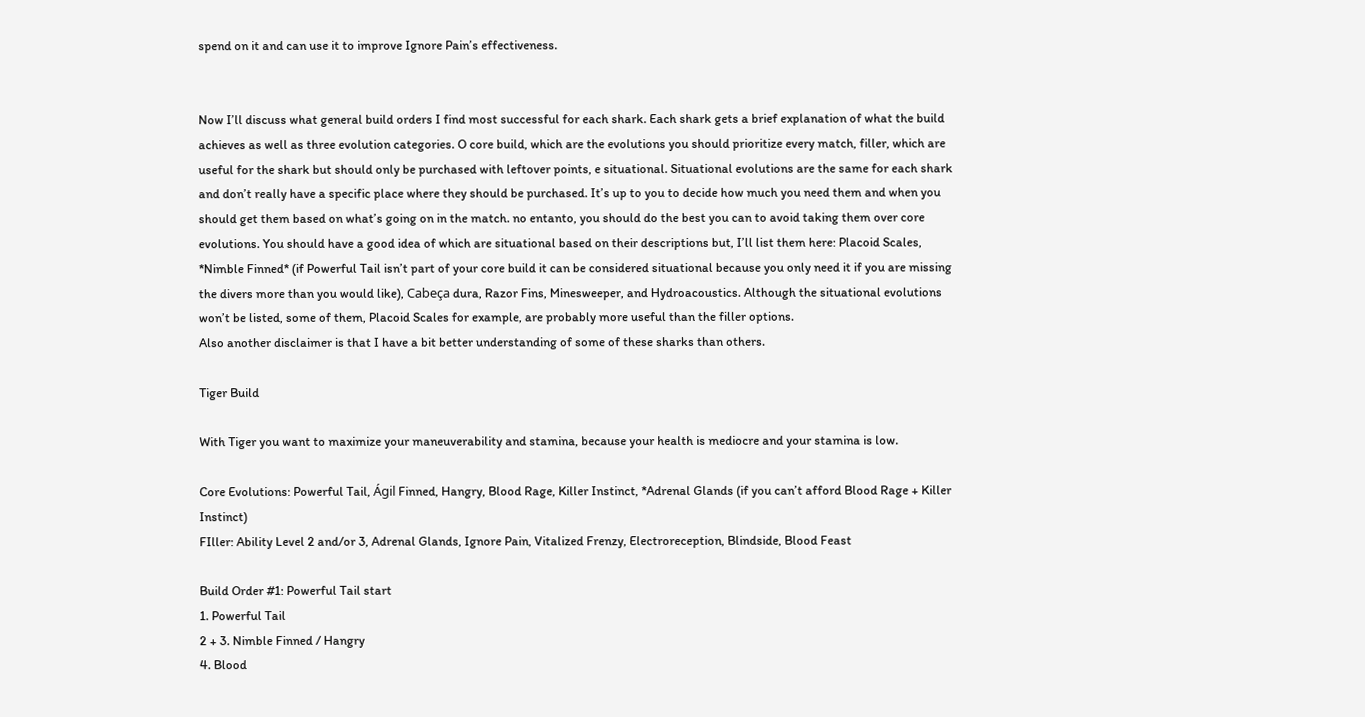spend on it and can use it to improve Ignore Pain’s effectiveness.


Now I’ll discuss what general build orders I find most successful for each shark. Each shark gets a brief explanation of what the build achieves as well as three evolution categories. O core build, which are the evolutions you should prioritize every match, filler, which are useful for the shark but should only be purchased with leftover points, e situational. Situational evolutions are the same for each shark and don’t really have a specific place where they should be purchased. It’s up to you to decide how much you need them and when you should get them based on what’s going on in the match. no entanto, you should do the best you can to avoid taking them over core evolutions. You should have a good idea of which are situational based on their descriptions but, I’ll list them here: Placoid Scales, *Nimble Finned* (if Powerful Tail isn’t part of your core build it can be considered situational because you only need it if you are missing the divers more than you would like), Cabeça dura, Razor Fins, Minesweeper, and Hydroacoustics. Although the situational evolutions won’t be listed, some of them, Placoid Scales for example, are probably more useful than the filler options.
Also another disclaimer is that I have a bit better understanding of some of these sharks than others.

Tiger Build

With Tiger you want to maximize your maneuverability and stamina, because your health is mediocre and your stamina is low.

Core Evolutions: Powerful Tail, Ágil Finned, Hangry, Blood Rage, Killer Instinct, *Adrenal Glands (if you can’t afford Blood Rage + Killer Instinct)
FIller: Ability Level 2 and/or 3, Adrenal Glands, Ignore Pain, Vitalized Frenzy, Electroreception, Blindside, Blood Feast

Build Order #1: Powerful Tail start
1. Powerful Tail
2 + 3. Nimble Finned / Hangry
4. Blood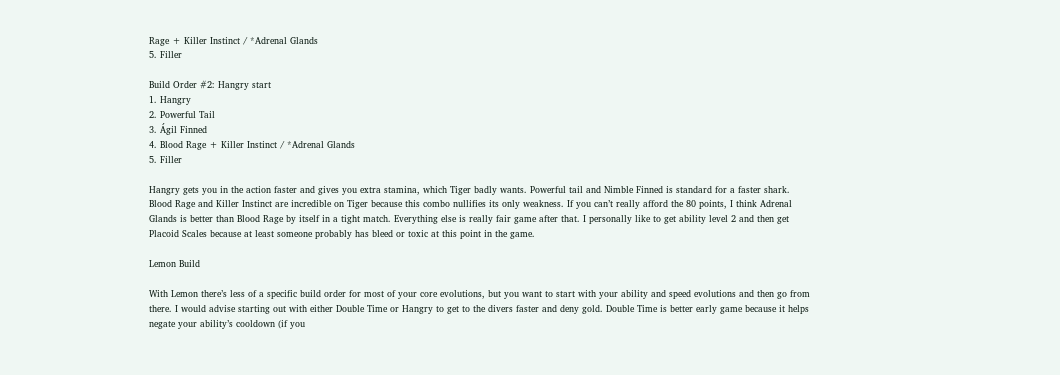Rage + Killer Instinct / *Adrenal Glands
5. Filler

Build Order #2: Hangry start
1. Hangry
2. Powerful Tail
3. Ágil Finned
4. Blood Rage + Killer Instinct / *Adrenal Glands
5. Filler

Hangry gets you in the action faster and gives you extra stamina, which Tiger badly wants. Powerful tail and Nimble Finned is standard for a faster shark. Blood Rage and Killer Instinct are incredible on Tiger because this combo nullifies its only weakness. If you can’t really afford the 80 points, I think Adrenal Glands is better than Blood Rage by itself in a tight match. Everything else is really fair game after that. I personally like to get ability level 2 and then get Placoid Scales because at least someone probably has bleed or toxic at this point in the game.

Lemon Build

With Lemon there’s less of a specific build order for most of your core evolutions, but you want to start with your ability and speed evolutions and then go from there. I would advise starting out with either Double Time or Hangry to get to the divers faster and deny gold. Double Time is better early game because it helps negate your ability’s cooldown (if you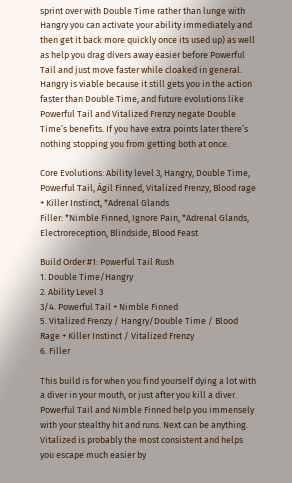sprint over with Double Time rather than lunge with Hangry you can activate your ability immediately and then get it back more quickly once its used up) as well as help you drag divers away easier before Powerful Tail and just move faster while cloaked in general. Hangry is viable because it still gets you in the action faster than Double Time, and future evolutions like Powerful Tail and Vitalized Frenzy negate Double Time’s benefits. If you have extra points later there’s nothing stopping you from getting both at once.

Core Evolutions: Ability level 3, Hangry, Double Time, Powerful Tail, Ágil Finned, Vitalized Frenzy, Blood rage + Killer Instinct, *Adrenal Glands
Filler: *Nimble Finned, Ignore Pain, *Adrenal Glands, Electroreception, Blindside, Blood Feast

Build Order #1: Powerful Tail Rush
1. Double Time/Hangry
2. Ability Level 3
3/4. Powerful Tail + Nimble Finned
5. Vitalized Frenzy / Hangry/Double Time / Blood Rage + Killer Instinct / Vitalized Frenzy
6. Filler

This build is for when you find yourself dying a lot with a diver in your mouth, or just after you kill a diver. Powerful Tail and Nimble Finned help you immensely with your stealthy hit and runs. Next can be anything. Vitalized is probably the most consistent and helps you escape much easier by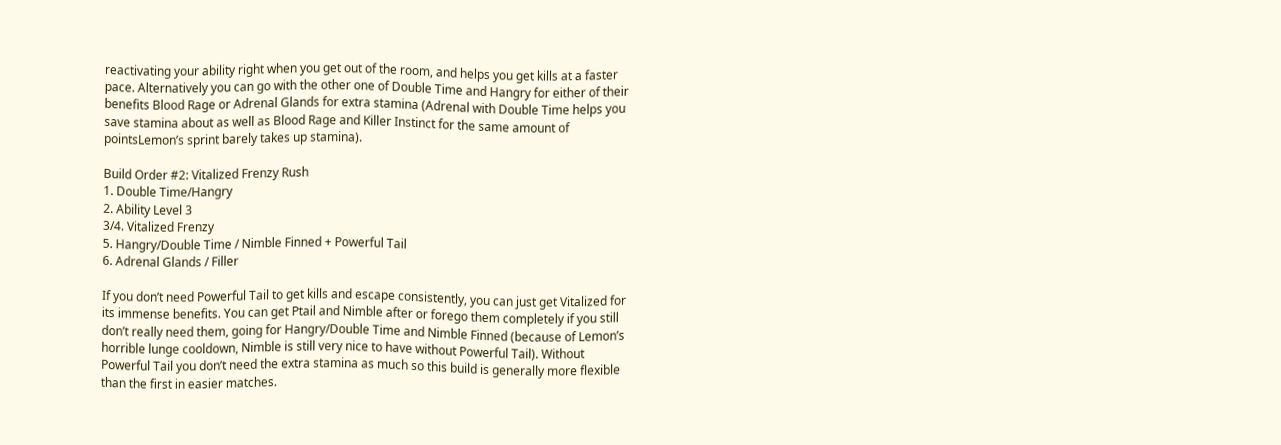reactivating your ability right when you get out of the room, and helps you get kills at a faster pace. Alternatively you can go with the other one of Double Time and Hangry for either of their benefits Blood Rage or Adrenal Glands for extra stamina (Adrenal with Double Time helps you save stamina about as well as Blood Rage and Killer Instinct for the same amount of pointsLemon’s sprint barely takes up stamina).

Build Order #2: Vitalized Frenzy Rush
1. Double Time/Hangry
2. Ability Level 3
3/4. Vitalized Frenzy
5. Hangry/Double Time / Nimble Finned + Powerful Tail
6. Adrenal Glands / Filler

If you don’t need Powerful Tail to get kills and escape consistently, you can just get Vitalized for its immense benefits. You can get Ptail and Nimble after or forego them completely if you still don’t really need them, going for Hangry/Double Time and Nimble Finned (because of Lemon’s horrible lunge cooldown, Nimble is still very nice to have without Powerful Tail). Without Powerful Tail you don’t need the extra stamina as much so this build is generally more flexible than the first in easier matches.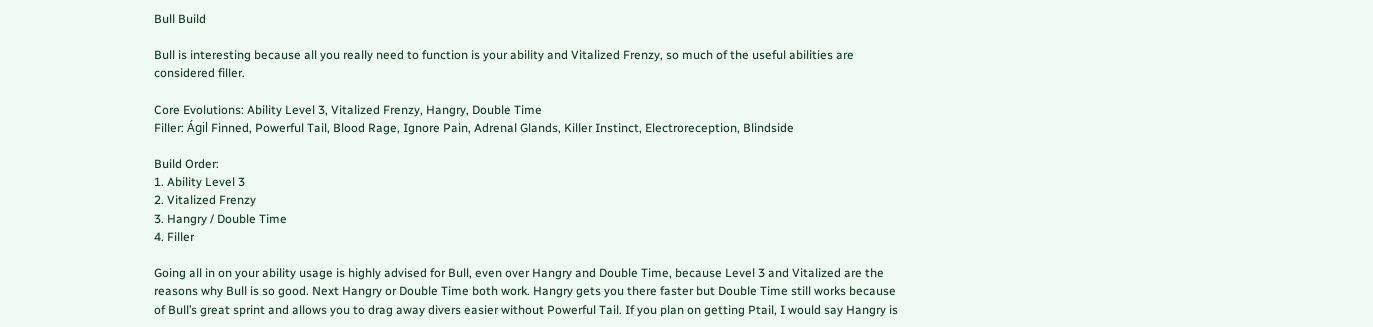Bull Build

Bull is interesting because all you really need to function is your ability and Vitalized Frenzy, so much of the useful abilities are considered filler.

Core Evolutions: Ability Level 3, Vitalized Frenzy, Hangry, Double Time
Filler: Ágil Finned, Powerful Tail, Blood Rage, Ignore Pain, Adrenal Glands, Killer Instinct, Electroreception, Blindside

Build Order:
1. Ability Level 3
2. Vitalized Frenzy
3. Hangry / Double Time
4. Filler

Going all in on your ability usage is highly advised for Bull, even over Hangry and Double Time, because Level 3 and Vitalized are the reasons why Bull is so good. Next Hangry or Double Time both work. Hangry gets you there faster but Double Time still works because of Bull’s great sprint and allows you to drag away divers easier without Powerful Tail. If you plan on getting Ptail, I would say Hangry is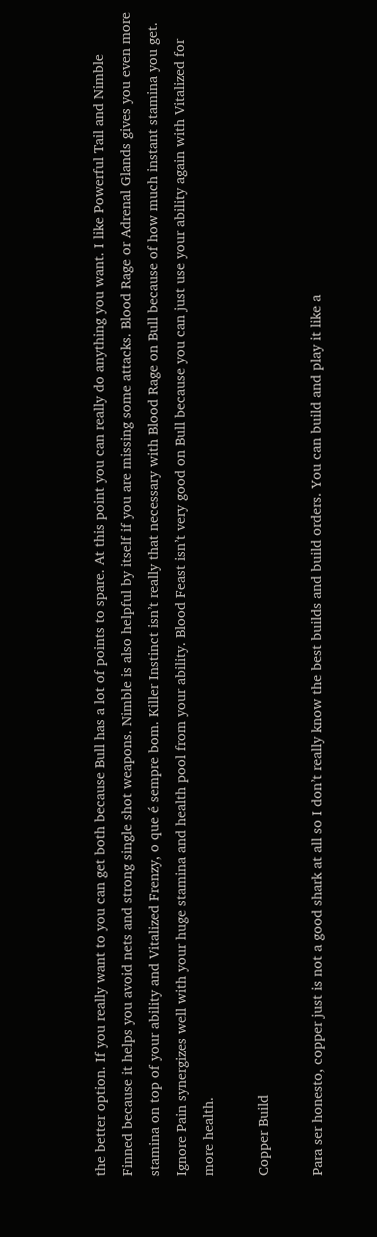the better option. If you really want to you can get both because Bull has a lot of points to spare. At this point you can really do anything you want. I like Powerful Tail and Nimble Finned because it helps you avoid nets and strong single shot weapons. Nimble is also helpful by itself if you are missing some attacks. Blood Rage or Adrenal Glands gives you even more stamina on top of your ability and Vitalized Frenzy, o que é sempre bom. Killer Instinct isn’t really that necessary with Blood Rage on Bull because of how much instant stamina you get. Ignore Pain synergizes well with your huge stamina and health pool from your ability. Blood Feast isn’t very good on Bull because you can just use your ability again with Vitalized for more health.

Copper Build

Para ser honesto, copper just is not a good shark at all so I don’t really know the best builds and build orders. You can build and play it like a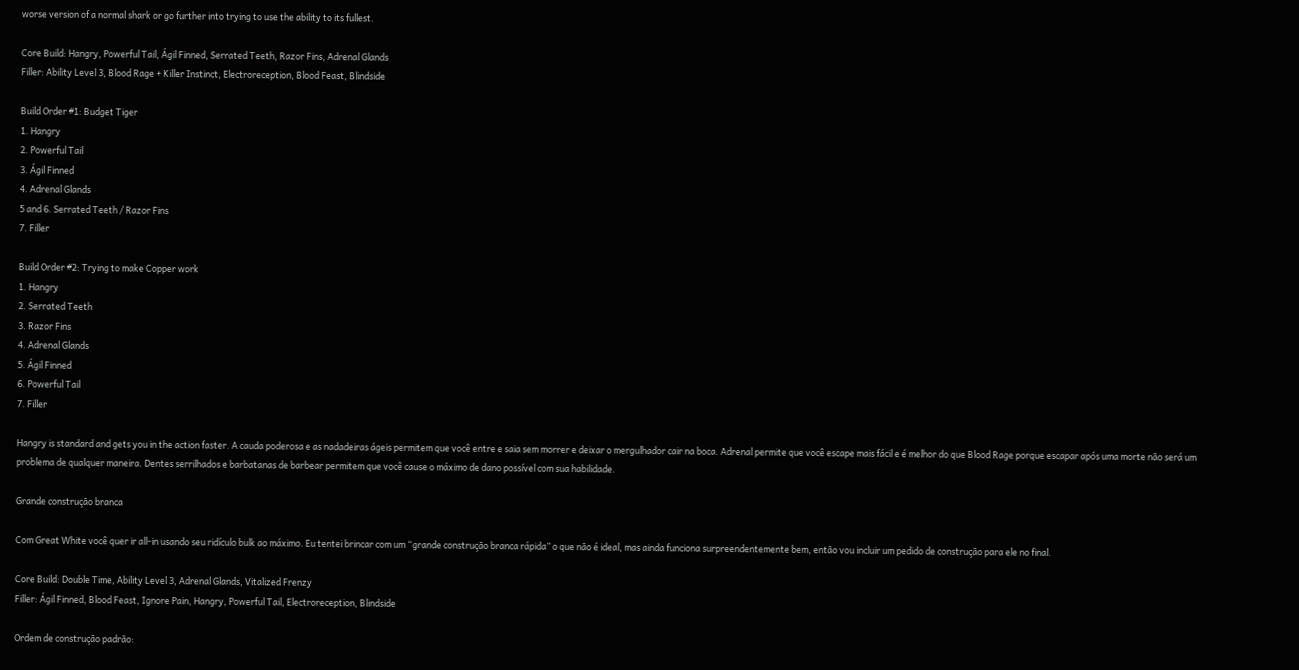worse version of a normal shark or go further into trying to use the ability to its fullest.

Core Build: Hangry, Powerful Tail, Ágil Finned, Serrated Teeth, Razor Fins, Adrenal Glands
Filler: Ability Level 3, Blood Rage + Killer Instinct, Electroreception, Blood Feast, Blindside

Build Order #1: Budget Tiger
1. Hangry
2. Powerful Tail
3. Ágil Finned
4. Adrenal Glands
5 and 6. Serrated Teeth / Razor Fins
7. Filler

Build Order #2: Trying to make Copper work
1. Hangry
2. Serrated Teeth
3. Razor Fins
4. Adrenal Glands
5. Ágil Finned
6. Powerful Tail
7. Filler

Hangry is standard and gets you in the action faster. A cauda poderosa e as nadadeiras ágeis permitem que você entre e saia sem morrer e deixar o mergulhador cair na boca. Adrenal permite que você escape mais fácil e é melhor do que Blood Rage porque escapar após uma morte não será um problema de qualquer maneira. Dentes serrilhados e barbatanas de barbear permitem que você cause o máximo de dano possível com sua habilidade.

Grande construção branca

Com Great White você quer ir all-in usando seu ridículo bulk ao máximo. Eu tentei brincar com um “grande construção branca rápida” o que não é ideal, mas ainda funciona surpreendentemente bem, então vou incluir um pedido de construção para ele no final.

Core Build: Double Time, Ability Level 3, Adrenal Glands, Vitalized Frenzy
Filler: Ágil Finned, Blood Feast, Ignore Pain, Hangry, Powerful Tail, Electroreception, Blindside

Ordem de construção padrão: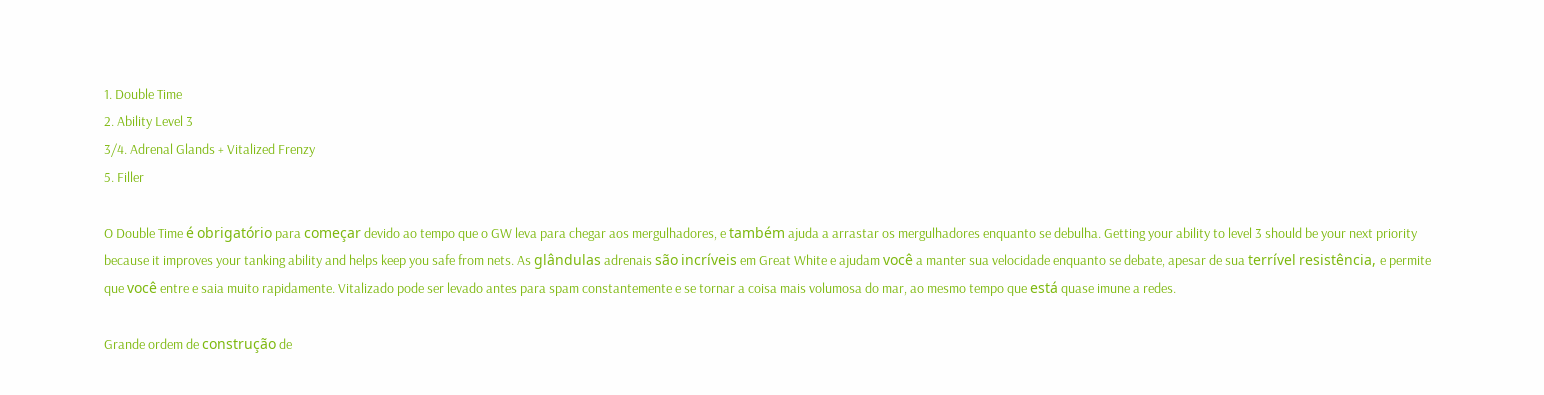1. Double Time
2. Ability Level 3
3/4. Adrenal Glands + Vitalized Frenzy
5. Filler

O Double Time é obrigatório para começar devido ao tempo que o GW leva para chegar aos mergulhadores, e também ajuda a arrastar os mergulhadores enquanto se debulha. Getting your ability to level 3 should be your next priority because it improves your tanking ability and helps keep you safe from nets. As glândulas adrenais são incríveis em Great White e ajudam você a manter sua velocidade enquanto se debate, apesar de sua terrível resistência, e permite que você entre e saia muito rapidamente. Vitalizado pode ser levado antes para spam constantemente e se tornar a coisa mais volumosa do mar, ao mesmo tempo que está quase imune a redes.

Grande ordem de construção de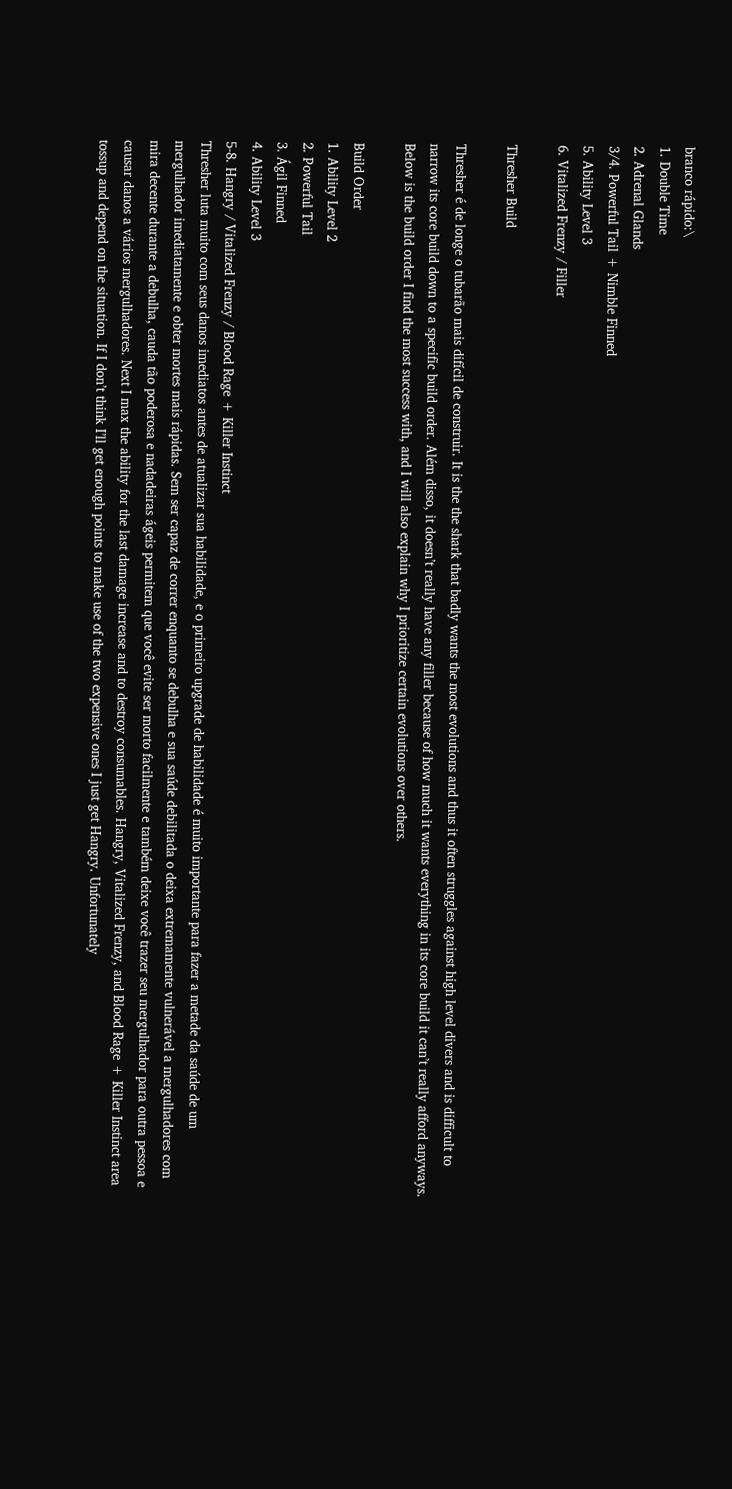branco rápido:\
1. Double Time
2. Adrenal Glands
3/4. Powerful Tail + Nimble Finned
5. Ability Level 3
6. Vitalized Frenzy / Filler

Thresher Build

Thresher é de longe o tubarão mais difícil de construir. It is the the shark that badly wants the most evolutions and thus it often struggles against high level divers and is difficult to narrow its core build down to a specific build order. Além disso, it doesn’t really have any filler because of how much it wants everything in its core build it can’t really afford anyways. Below is the build order I find the most success with, and I will also explain why I prioritize certain evolutions over others.

Build Order
1. Ability Level 2
2. Powerful Tail
3. Ágil Finned
4. Ability Level 3
5-8. Hangry / Vitalized Frenzy / Blood Rage + Killer Instinct
Thresher luta muito com seus danos imediatos antes de atualizar sua habilidade, e o primeiro upgrade de habilidade é muito importante para fazer a metade da saúde de um mergulhador imediatamente e obter mortes mais rápidas. Sem ser capaz de correr enquanto se debulha e sua saúde debilitada o deixa extremamente vulnerável a mergulhadores com mira decente durante a debulha, cauda tão poderosa e nadadeiras ágeis permitem que você evite ser morto facilmente e também deixe você trazer seu mergulhador para outra pessoa e causar danos a vários mergulhadores. Next I max the ability for the last damage increase and to destroy consumables. Hangry, Vitalized Frenzy, and Blood Rage + Killer Instinct area tossup and depend on the situation. If I don’t think I’ll get enough points to make use of the two expensive ones I just get Hangry. Unfortunately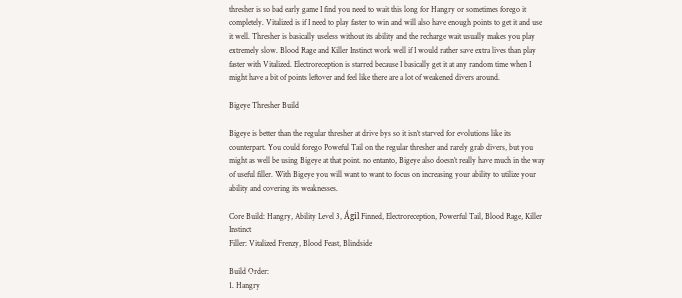thresher is so bad early game I find you need to wait this long for Hangry or sometimes forego it completely. Vitalized is if I need to play faster to win and will also have enough points to get it and use it well. Thresher is basically useless without its ability and the recharge wait usually makes you play extremely slow. Blood Rage and Killer Instinct work well if I would rather save extra lives than play faster with Vitalized. Electroreception is starred because I basically get it at any random time when I might have a bit of points leftover and feel like there are a lot of weakened divers around.

Bigeye Thresher Build

Bigeye is better than the regular thresher at drive bys so it isn’t starved for evolutions like its counterpart. You could forego Poweful Tail on the regular thresher and rarely grab divers, but you might as well be using Bigeye at that point. no entanto, Bigeye also doesn’t really have much in the way of useful filler. With Bigeye you will want to want to focus on increasing your ability to utilize your ability and covering its weaknesses.

Core Build: Hangry, Ability Level 3, Ágil Finned, Electroreception, Powerful Tail, Blood Rage, Killer Instinct
Filler: Vitalized Frenzy, Blood Feast, Blindside

Build Order:
1. Hangry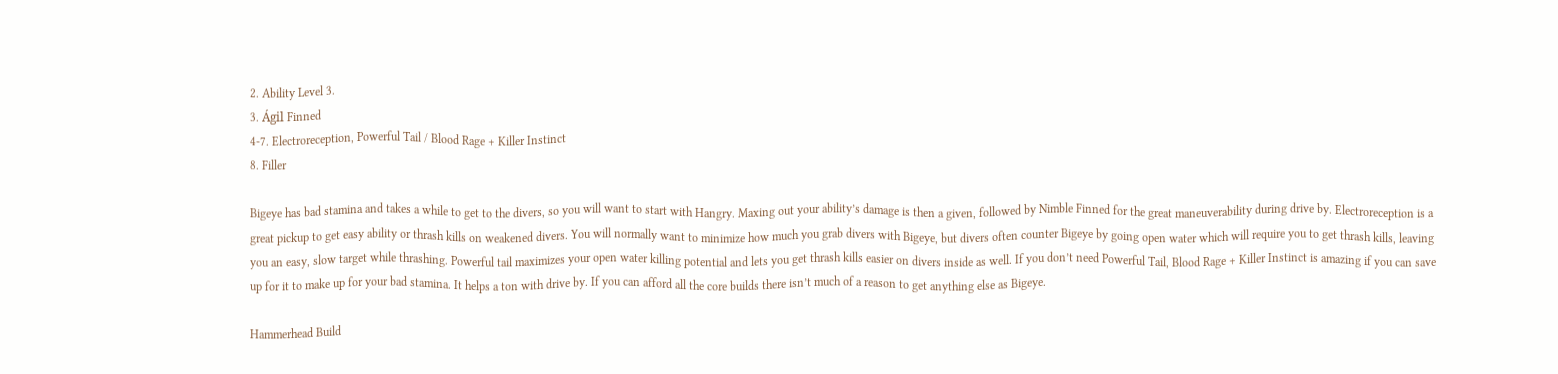2. Ability Level 3.
3. Ágil Finned
4-7. Electroreception, Powerful Tail / Blood Rage + Killer Instinct
8. Filler

Bigeye has bad stamina and takes a while to get to the divers, so you will want to start with Hangry. Maxing out your ability’s damage is then a given, followed by Nimble Finned for the great maneuverability during drive by. Electroreception is a great pickup to get easy ability or thrash kills on weakened divers. You will normally want to minimize how much you grab divers with Bigeye, but divers often counter Bigeye by going open water which will require you to get thrash kills, leaving you an easy, slow target while thrashing. Powerful tail maximizes your open water killing potential and lets you get thrash kills easier on divers inside as well. If you don’t need Powerful Tail, Blood Rage + Killer Instinct is amazing if you can save up for it to make up for your bad stamina. It helps a ton with drive by. If you can afford all the core builds there isn’t much of a reason to get anything else as Bigeye.

Hammerhead Build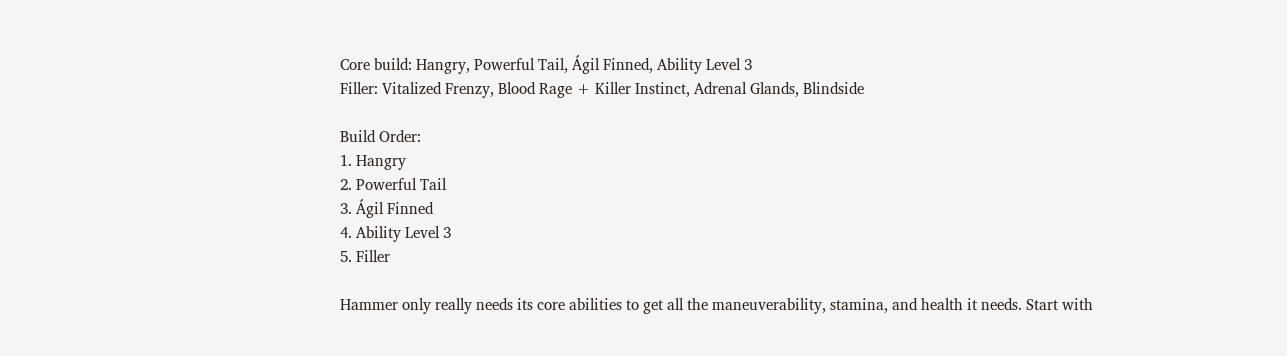Core build: Hangry, Powerful Tail, Ágil Finned, Ability Level 3
Filler: Vitalized Frenzy, Blood Rage + Killer Instinct, Adrenal Glands, Blindside

Build Order:
1. Hangry
2. Powerful Tail
3. Ágil Finned
4. Ability Level 3
5. Filler

Hammer only really needs its core abilities to get all the maneuverability, stamina, and health it needs. Start with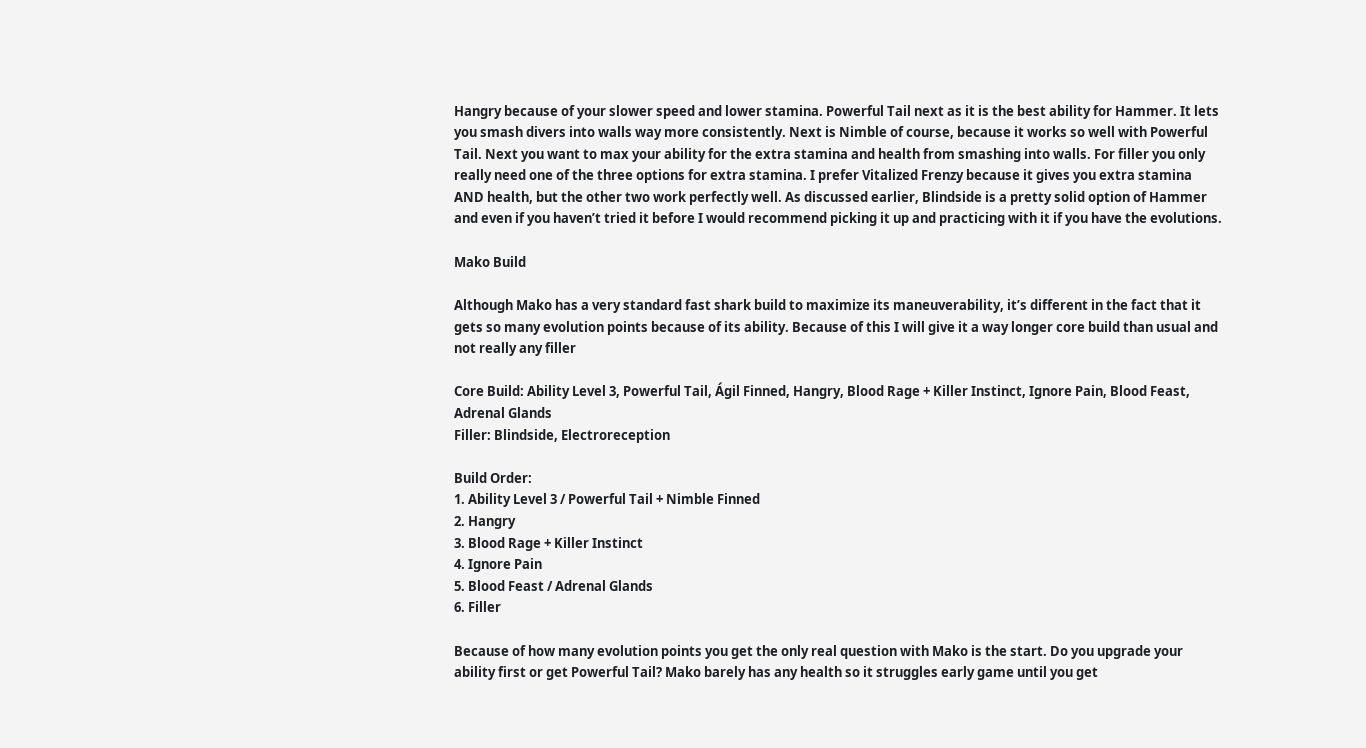Hangry because of your slower speed and lower stamina. Powerful Tail next as it is the best ability for Hammer. It lets you smash divers into walls way more consistently. Next is Nimble of course, because it works so well with Powerful Tail. Next you want to max your ability for the extra stamina and health from smashing into walls. For filler you only really need one of the three options for extra stamina. I prefer Vitalized Frenzy because it gives you extra stamina AND health, but the other two work perfectly well. As discussed earlier, Blindside is a pretty solid option of Hammer and even if you haven’t tried it before I would recommend picking it up and practicing with it if you have the evolutions.

Mako Build

Although Mako has a very standard fast shark build to maximize its maneuverability, it’s different in the fact that it gets so many evolution points because of its ability. Because of this I will give it a way longer core build than usual and not really any filler

Core Build: Ability Level 3, Powerful Tail, Ágil Finned, Hangry, Blood Rage + Killer Instinct, Ignore Pain, Blood Feast, Adrenal Glands
Filler: Blindside, Electroreception

Build Order:
1. Ability Level 3 / Powerful Tail + Nimble Finned
2. Hangry
3. Blood Rage + Killer Instinct
4. Ignore Pain
5. Blood Feast / Adrenal Glands
6. Filler

Because of how many evolution points you get the only real question with Mako is the start. Do you upgrade your ability first or get Powerful Tail? Mako barely has any health so it struggles early game until you get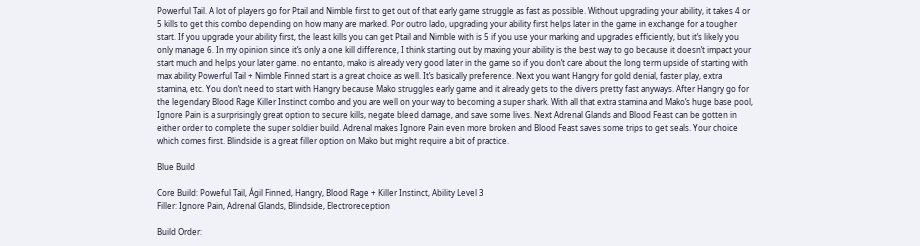Powerful Tail. A lot of players go for Ptail and Nimble first to get out of that early game struggle as fast as possible. Without upgrading your ability, it takes 4 or 5 kills to get this combo depending on how many are marked. Por outro lado, upgrading your ability first helps later in the game in exchange for a tougher start. If you upgrade your ability first, the least kills you can get Ptail and Nimble with is 5 if you use your marking and upgrades efficiently, but it’s likely you only manage 6. In my opinion since it’s only a one kill difference, I think starting out by maxing your ability is the best way to go because it doesn’t impact your start much and helps your later game. no entanto, mako is already very good later in the game so if you don’t care about the long term upside of starting with max ability Powerful Tail + Nimble Finned start is a great choice as well. It’s basically preference. Next you want Hangry for gold denial, faster play, extra stamina, etc. You don’t need to start with Hangry because Mako struggles early game and it already gets to the divers pretty fast anyways. After Hangry go for the legendary Blood Rage Killer Instinct combo and you are well on your way to becoming a super shark. With all that extra stamina and Mako’s huge base pool, Ignore Pain is a surprisingly great option to secure kills, negate bleed damage, and save some lives. Next Adrenal Glands and Blood Feast can be gotten in either order to complete the super soldier build. Adrenal makes Ignore Pain even more broken and Blood Feast saves some trips to get seals. Your choice which comes first. Blindside is a great filler option on Mako but might require a bit of practice.

Blue Build

Core Build: Poweful Tail, Ágil Finned, Hangry, Blood Rage + Killer Instinct, Ability Level 3
Filler: Ignore Pain, Adrenal Glands, Blindside, Electroreception

Build Order: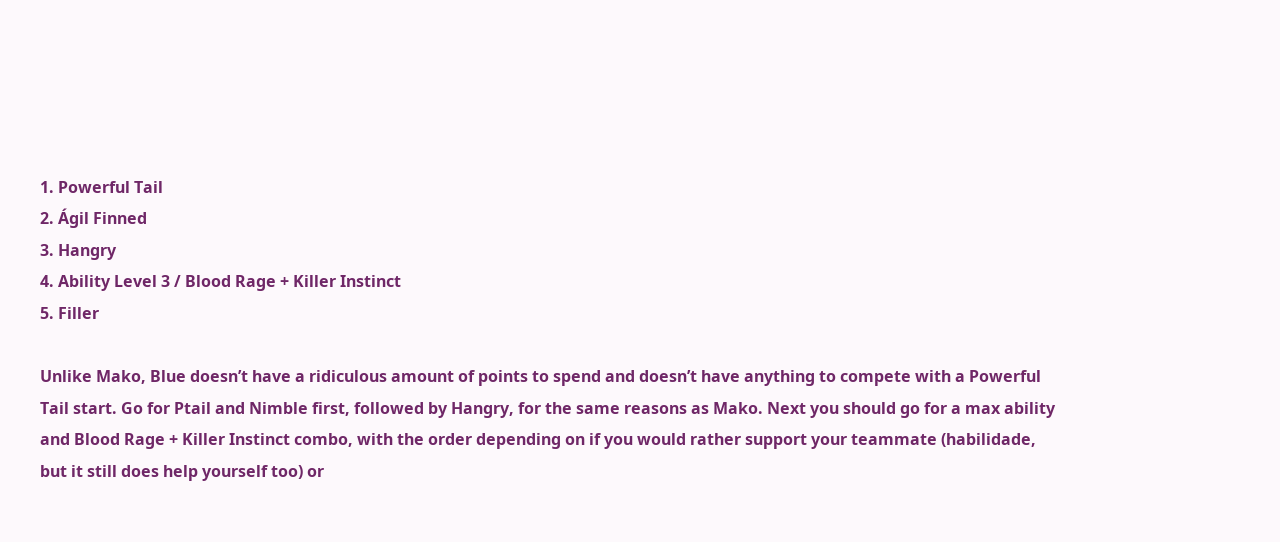1. Powerful Tail
2. Ágil Finned
3. Hangry
4. Ability Level 3 / Blood Rage + Killer Instinct
5. Filler

Unlike Mako, Blue doesn’t have a ridiculous amount of points to spend and doesn’t have anything to compete with a Powerful Tail start. Go for Ptail and Nimble first, followed by Hangry, for the same reasons as Mako. Next you should go for a max ability and Blood Rage + Killer Instinct combo, with the order depending on if you would rather support your teammate (habilidade, but it still does help yourself too) or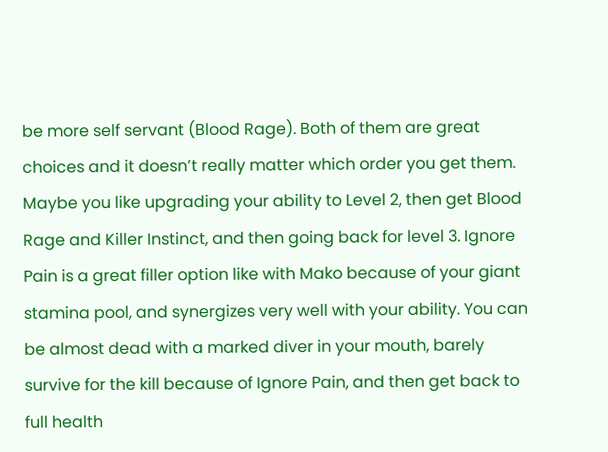be more self servant (Blood Rage). Both of them are great choices and it doesn’t really matter which order you get them. Maybe you like upgrading your ability to Level 2, then get Blood Rage and Killer Instinct, and then going back for level 3. Ignore Pain is a great filler option like with Mako because of your giant stamina pool, and synergizes very well with your ability. You can be almost dead with a marked diver in your mouth, barely survive for the kill because of Ignore Pain, and then get back to full health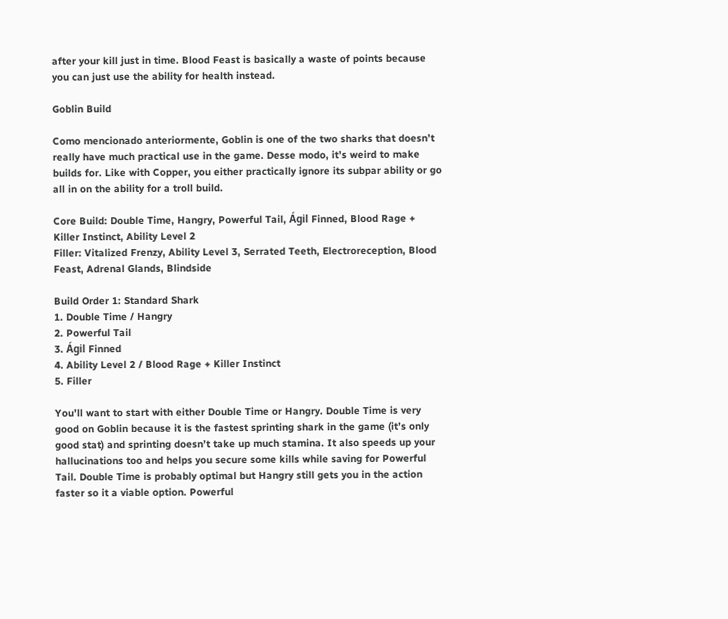after your kill just in time. Blood Feast is basically a waste of points because you can just use the ability for health instead.

Goblin Build

Como mencionado anteriormente, Goblin is one of the two sharks that doesn’t really have much practical use in the game. Desse modo, it’s weird to make builds for. Like with Copper, you either practically ignore its subpar ability or go all in on the ability for a troll build.

Core Build: Double Time, Hangry, Powerful Tail, Ágil Finned, Blood Rage + Killer Instinct, Ability Level 2
Filler: Vitalized Frenzy, Ability Level 3, Serrated Teeth, Electroreception, Blood Feast, Adrenal Glands, Blindside

Build Order 1: Standard Shark
1. Double Time / Hangry
2. Powerful Tail
3. Ágil Finned
4. Ability Level 2 / Blood Rage + Killer Instinct
5. Filler

You’ll want to start with either Double Time or Hangry. Double Time is very good on Goblin because it is the fastest sprinting shark in the game (it’s only good stat) and sprinting doesn’t take up much stamina. It also speeds up your hallucinations too and helps you secure some kills while saving for Powerful Tail. Double Time is probably optimal but Hangry still gets you in the action faster so it a viable option. Powerful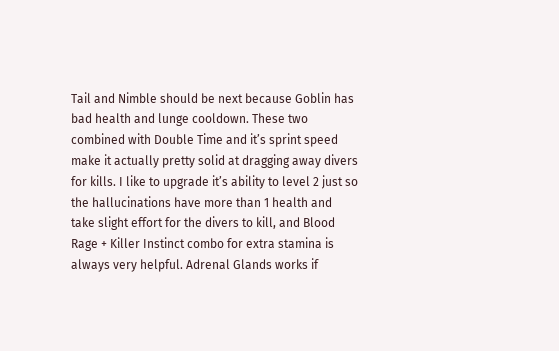Tail and Nimble should be next because Goblin has bad health and lunge cooldown. These two combined with Double Time and it’s sprint speed make it actually pretty solid at dragging away divers for kills. I like to upgrade it’s ability to level 2 just so the hallucinations have more than 1 health and take slight effort for the divers to kill, and Blood Rage + Killer Instinct combo for extra stamina is always very helpful. Adrenal Glands works if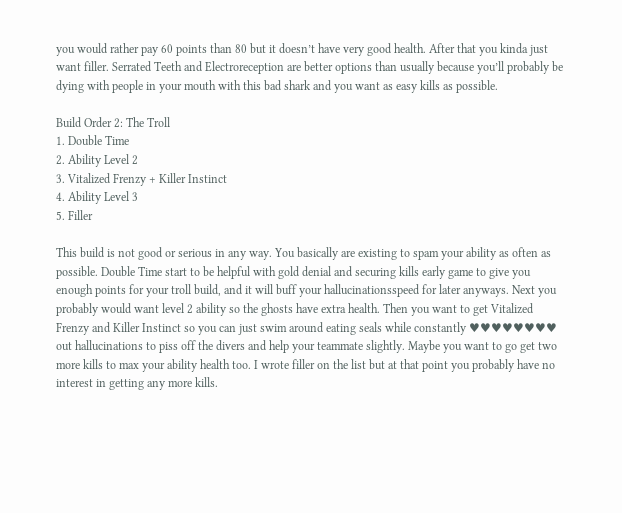you would rather pay 60 points than 80 but it doesn’t have very good health. After that you kinda just want filler. Serrated Teeth and Electroreception are better options than usually because you’ll probably be dying with people in your mouth with this bad shark and you want as easy kills as possible.

Build Order 2: The Troll
1. Double Time
2. Ability Level 2
3. Vitalized Frenzy + Killer Instinct
4. Ability Level 3
5. Filler

This build is not good or serious in any way. You basically are existing to spam your ability as often as possible. Double Time start to be helpful with gold denial and securing kills early game to give you enough points for your troll build, and it will buff your hallucinationsspeed for later anyways. Next you probably would want level 2 ability so the ghosts have extra health. Then you want to get Vitalized Frenzy and Killer Instinct so you can just swim around eating seals while constantly ♥♥♥♥♥♥♥♥ out hallucinations to piss off the divers and help your teammate slightly. Maybe you want to go get two more kills to max your ability health too. I wrote filler on the list but at that point you probably have no interest in getting any more kills.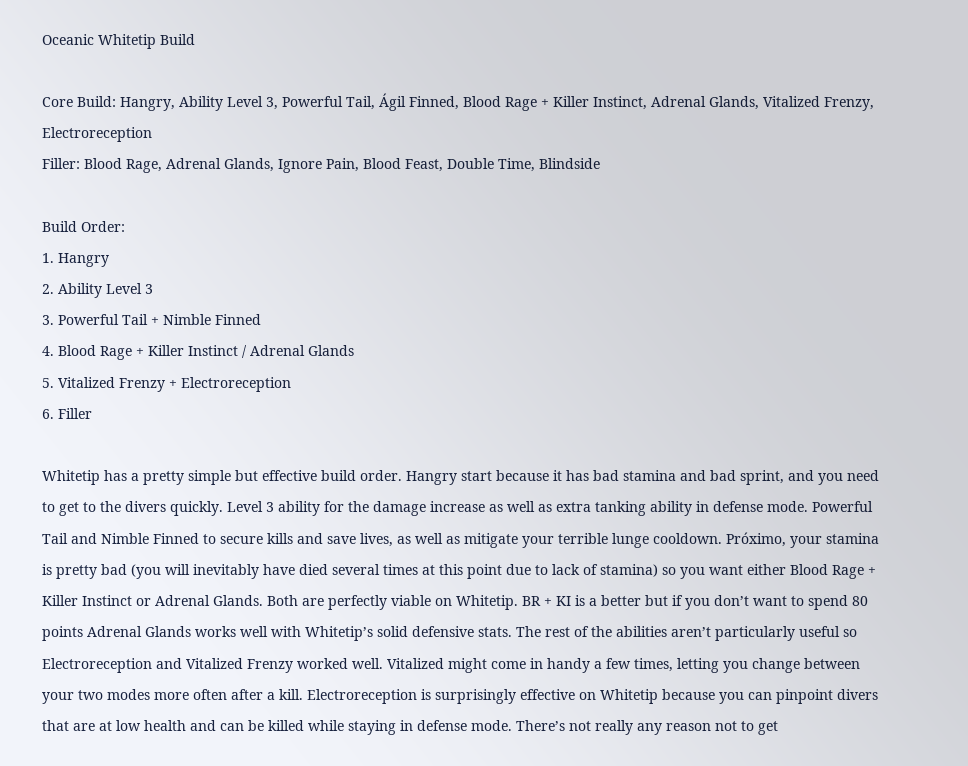Oceanic Whitetip Build

Core Build: Hangry, Ability Level 3, Powerful Tail, Ágil Finned, Blood Rage + Killer Instinct, Adrenal Glands, Vitalized Frenzy, Electroreception
Filler: Blood Rage, Adrenal Glands, Ignore Pain, Blood Feast, Double Time, Blindside

Build Order:
1. Hangry
2. Ability Level 3
3. Powerful Tail + Nimble Finned
4. Blood Rage + Killer Instinct / Adrenal Glands
5. Vitalized Frenzy + Electroreception
6. Filler

Whitetip has a pretty simple but effective build order. Hangry start because it has bad stamina and bad sprint, and you need to get to the divers quickly. Level 3 ability for the damage increase as well as extra tanking ability in defense mode. Powerful Tail and Nimble Finned to secure kills and save lives, as well as mitigate your terrible lunge cooldown. Próximo, your stamina is pretty bad (you will inevitably have died several times at this point due to lack of stamina) so you want either Blood Rage + Killer Instinct or Adrenal Glands. Both are perfectly viable on Whitetip. BR + KI is a better but if you don’t want to spend 80 points Adrenal Glands works well with Whitetip’s solid defensive stats. The rest of the abilities aren’t particularly useful so Electroreception and Vitalized Frenzy worked well. Vitalized might come in handy a few times, letting you change between your two modes more often after a kill. Electroreception is surprisingly effective on Whitetip because you can pinpoint divers that are at low health and can be killed while staying in defense mode. There’s not really any reason not to get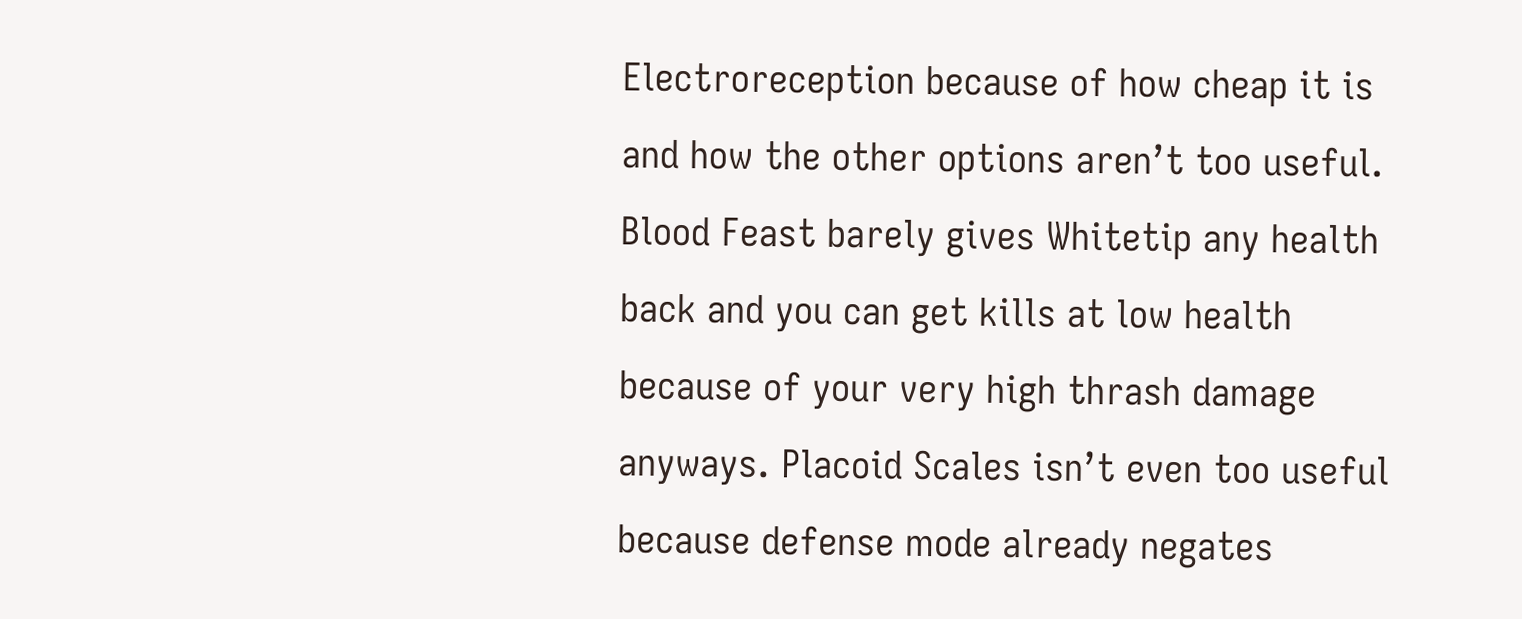Electroreception because of how cheap it is and how the other options aren’t too useful. Blood Feast barely gives Whitetip any health back and you can get kills at low health because of your very high thrash damage anyways. Placoid Scales isn’t even too useful because defense mode already negates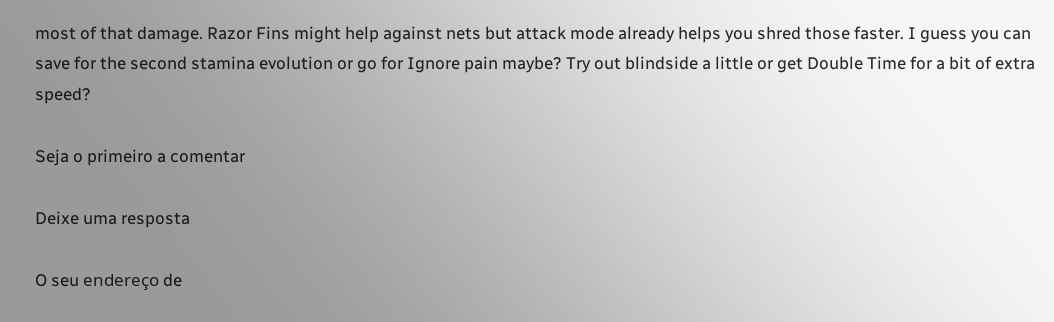most of that damage. Razor Fins might help against nets but attack mode already helps you shred those faster. I guess you can save for the second stamina evolution or go for Ignore pain maybe? Try out blindside a little or get Double Time for a bit of extra speed?

Seja o primeiro a comentar

Deixe uma resposta

O seu endereço de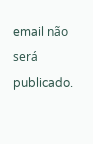email não será publicado.